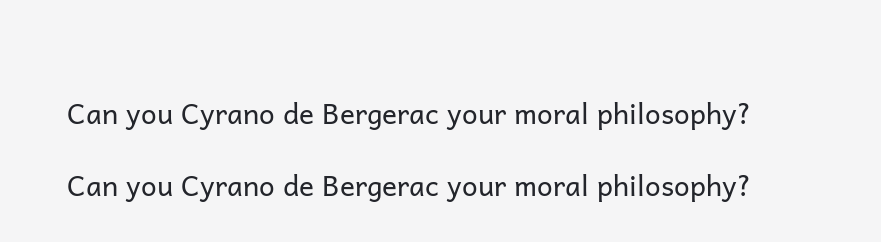Can you Cyrano de Bergerac your moral philosophy?

Can you Cyrano de Bergerac your moral philosophy?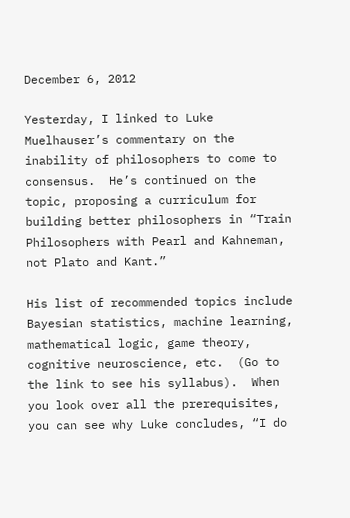December 6, 2012

Yesterday, I linked to Luke Muelhauser’s commentary on the inability of philosophers to come to consensus.  He’s continued on the topic, proposing a curriculum for building better philosophers in “Train Philosophers with Pearl and Kahneman, not Plato and Kant.”

His list of recommended topics include Bayesian statistics, machine learning, mathematical logic, game theory, cognitive neuroscience, etc.  (Go to the link to see his syllabus).  When you look over all the prerequisites, you can see why Luke concludes, “I do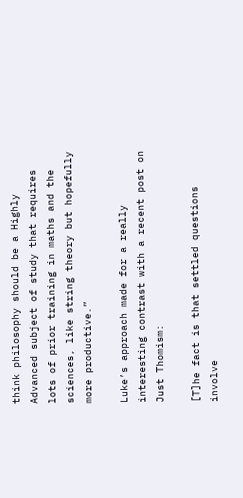think philosophy should be a Highly Advanced subject of study that requires lots of prior training in maths and the sciences, like string theory but hopefully more productive.”

Luke’s approach made for a really interesting contrast with a recent post on Just Thomism:

[T]he fact is that settled questions involve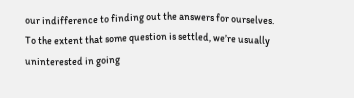our indifference to finding out the answers for ourselves. To the extent that some question is settled, we’re usually uninterested in going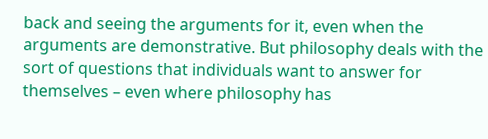back and seeing the arguments for it, even when the arguments are demonstrative. But philosophy deals with the sort of questions that individuals want to answer for themselves – even where philosophy has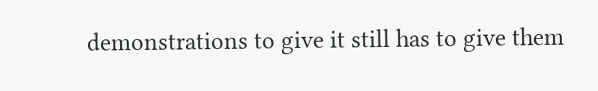demonstrations to give it still has to give them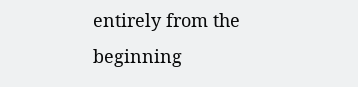entirely from the beginning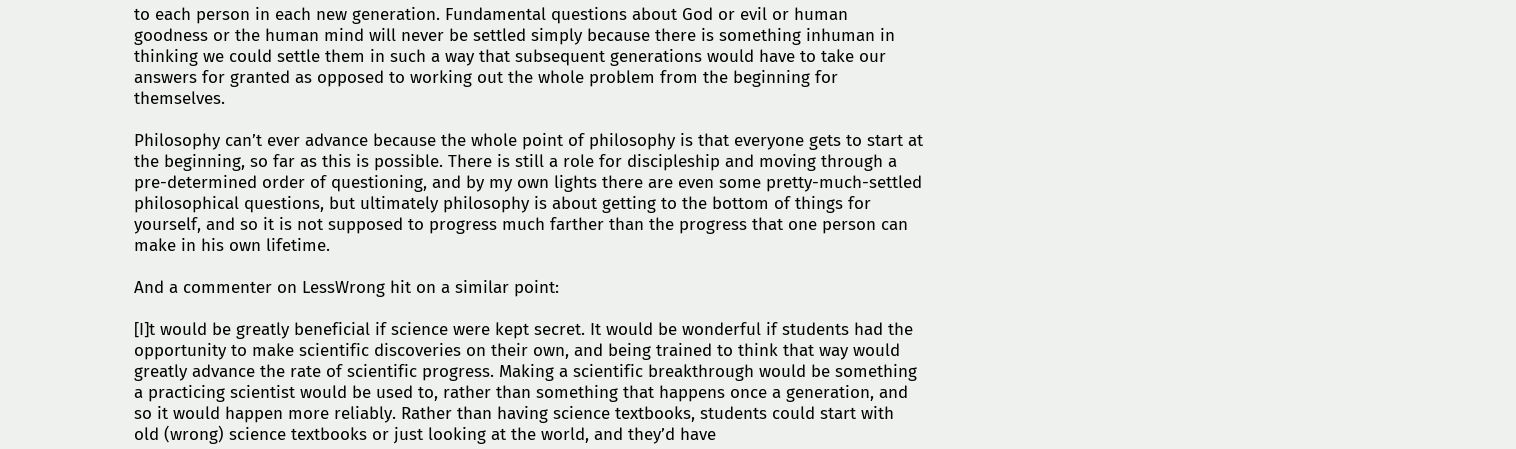to each person in each new generation. Fundamental questions about God or evil or human goodness or the human mind will never be settled simply because there is something inhuman in thinking we could settle them in such a way that subsequent generations would have to take our answers for granted as opposed to working out the whole problem from the beginning for themselves.

Philosophy can’t ever advance because the whole point of philosophy is that everyone gets to start at the beginning, so far as this is possible. There is still a role for discipleship and moving through a pre-determined order of questioning, and by my own lights there are even some pretty-much-settled philosophical questions, but ultimately philosophy is about getting to the bottom of things for yourself, and so it is not supposed to progress much farther than the progress that one person can make in his own lifetime.

And a commenter on LessWrong hit on a similar point:

[I]t would be greatly beneficial if science were kept secret. It would be wonderful if students had the opportunity to make scientific discoveries on their own, and being trained to think that way would greatly advance the rate of scientific progress. Making a scientific breakthrough would be something a practicing scientist would be used to, rather than something that happens once a generation, and so it would happen more reliably. Rather than having science textbooks, students could start with old (wrong) science textbooks or just looking at the world, and they’d have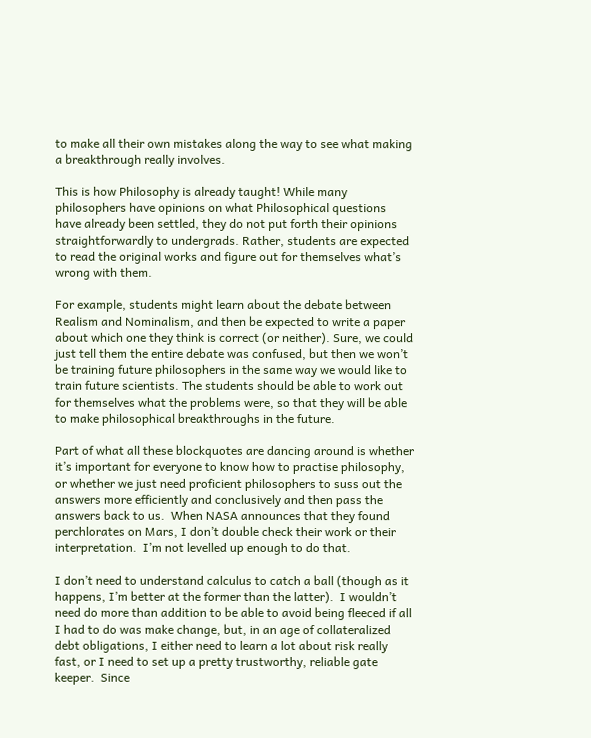to make all their own mistakes along the way to see what making a breakthrough really involves.

This is how Philosophy is already taught! While many philosophers have opinions on what Philosophical questions have already been settled, they do not put forth their opinions straightforwardly to undergrads. Rather, students are expected to read the original works and figure out for themselves what’s wrong with them.

For example, students might learn about the debate between Realism and Nominalism, and then be expected to write a paper about which one they think is correct (or neither). Sure, we could just tell them the entire debate was confused, but then we won’t be training future philosophers in the same way we would like to train future scientists. The students should be able to work out for themselves what the problems were, so that they will be able to make philosophical breakthroughs in the future.

Part of what all these blockquotes are dancing around is whether it’s important for everyone to know how to practise philosophy, or whether we just need proficient philosophers to suss out the answers more efficiently and conclusively and then pass the answers back to us.  When NASA announces that they found perchlorates on Mars, I don’t double check their work or their interpretation.  I’m not levelled up enough to do that.

I don’t need to understand calculus to catch a ball (though as it happens, I’m better at the former than the latter).  I wouldn’t need do more than addition to be able to avoid being fleeced if all I had to do was make change, but, in an age of collateralized debt obligations, I either need to learn a lot about risk really fast, or I need to set up a pretty trustworthy, reliable gate keeper.  Since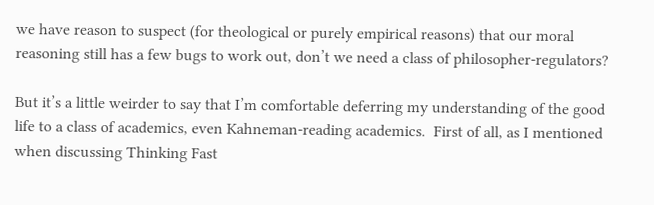we have reason to suspect (for theological or purely empirical reasons) that our moral reasoning still has a few bugs to work out, don’t we need a class of philosopher-regulators?

But it’s a little weirder to say that I’m comfortable deferring my understanding of the good life to a class of academics, even Kahneman-reading academics.  First of all, as I mentioned when discussing Thinking Fast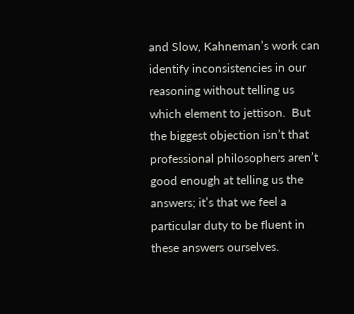and Slow, Kahneman’s work can identify inconsistencies in our reasoning without telling us which element to jettison.  But the biggest objection isn’t that professional philosophers aren’t good enough at telling us the answers; it’s that we feel a particular duty to be fluent in these answers ourselves.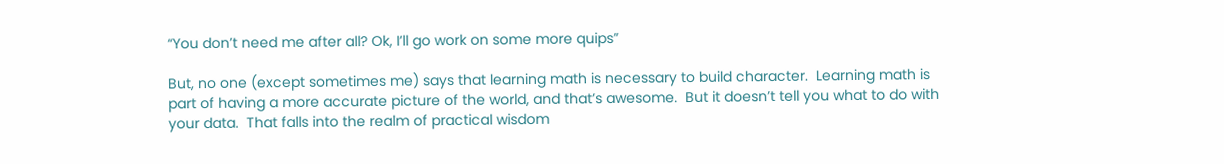“You don’t need me after all? Ok, I’ll go work on some more quips”

But, no one (except sometimes me) says that learning math is necessary to build character.  Learning math is part of having a more accurate picture of the world, and that’s awesome.  But it doesn’t tell you what to do with your data.  That falls into the realm of practical wisdom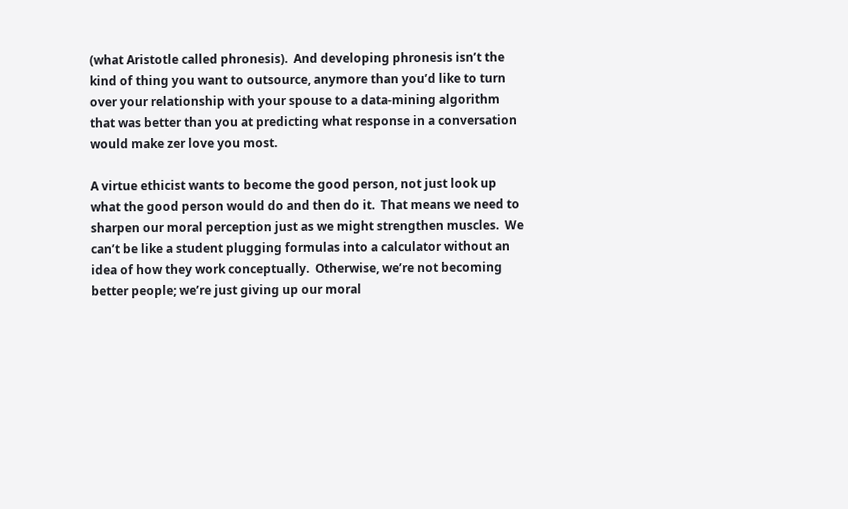(what Aristotle called phronesis).  And developing phronesis isn’t the kind of thing you want to outsource, anymore than you’d like to turn over your relationship with your spouse to a data-mining algorithm that was better than you at predicting what response in a conversation would make zer love you most.

A virtue ethicist wants to become the good person, not just look up what the good person would do and then do it.  That means we need to sharpen our moral perception just as we might strengthen muscles.  We can’t be like a student plugging formulas into a calculator without an idea of how they work conceptually.  Otherwise, we’re not becoming better people; we’re just giving up our moral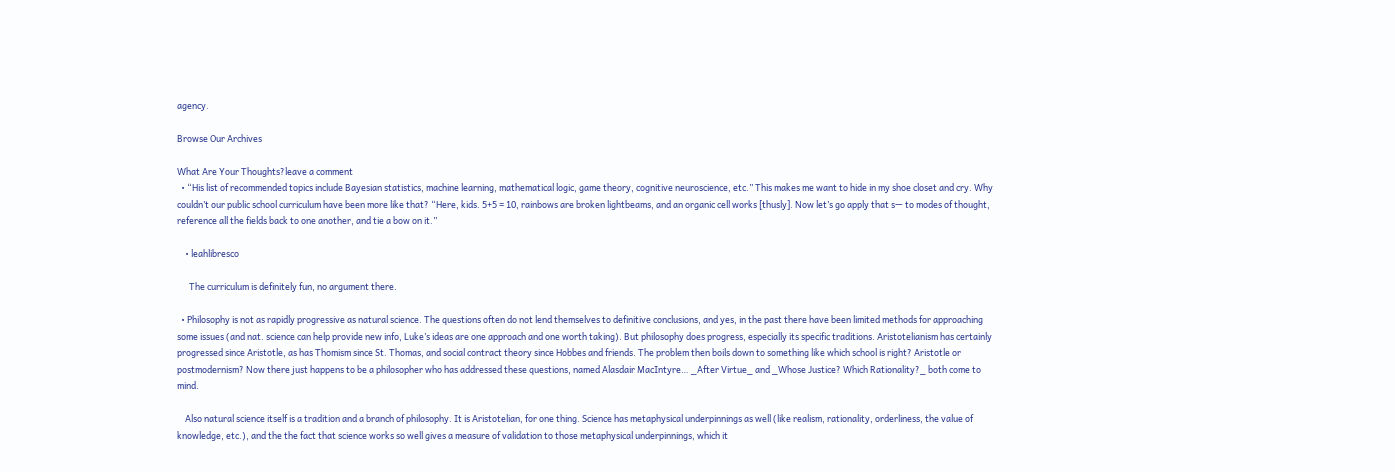agency.

Browse Our Archives

What Are Your Thoughts?leave a comment
  • “His list of recommended topics include Bayesian statistics, machine learning, mathematical logic, game theory, cognitive neuroscience, etc.” This makes me want to hide in my shoe closet and cry. Why couldn’t our public school curriculum have been more like that? “Here, kids. 5+5 = 10, rainbows are broken lightbeams, and an organic cell works [thusly]. Now let’s go apply that s— to modes of thought, reference all the fields back to one another, and tie a bow on it.”

    • leahlibresco

      The curriculum is definitely fun, no argument there.

  • Philosophy is not as rapidly progressive as natural science. The questions often do not lend themselves to definitive conclusions, and yes, in the past there have been limited methods for approaching some issues (and nat. science can help provide new info, Luke’s ideas are one approach and one worth taking). But philosophy does progress, especially its specific traditions. Aristotelianism has certainly progressed since Aristotle, as has Thomism since St. Thomas, and social contract theory since Hobbes and friends. The problem then boils down to something like which school is right? Aristotle or postmodernism? Now there just happens to be a philosopher who has addressed these questions, named Alasdair MacIntyre… _After Virtue_ and _Whose Justice? Which Rationality?_ both come to mind.

    Also natural science itself is a tradition and a branch of philosophy. It is Aristotelian, for one thing. Science has metaphysical underpinnings as well (like realism, rationality, orderliness, the value of knowledge, etc.), and the the fact that science works so well gives a measure of validation to those metaphysical underpinnings, which it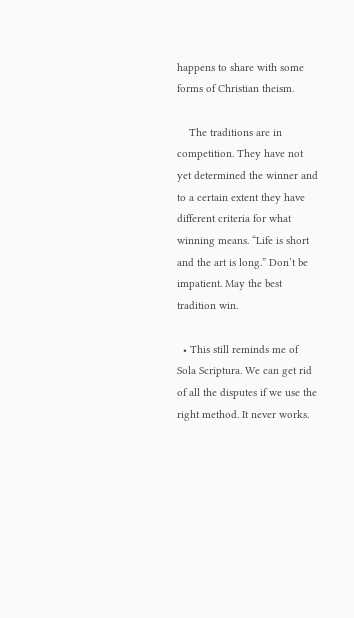happens to share with some forms of Christian theism.

    The traditions are in competition. They have not yet determined the winner and to a certain extent they have different criteria for what winning means. “Life is short and the art is long.” Don’t be impatient. May the best tradition win.

  • This still reminds me of Sola Scriptura. We can get rid of all the disputes if we use the right method. It never works.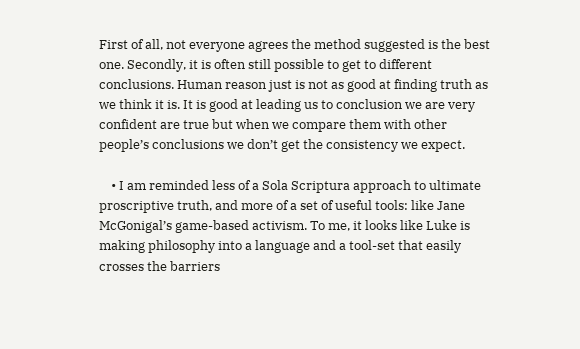First of all, not everyone agrees the method suggested is the best one. Secondly, it is often still possible to get to different conclusions. Human reason just is not as good at finding truth as we think it is. It is good at leading us to conclusion we are very confident are true but when we compare them with other people’s conclusions we don’t get the consistency we expect.

    • I am reminded less of a Sola Scriptura approach to ultimate proscriptive truth, and more of a set of useful tools: like Jane McGonigal’s game-based activism. To me, it looks like Luke is making philosophy into a language and a tool-set that easily crosses the barriers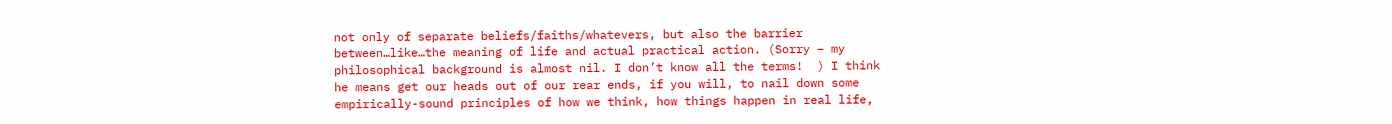not only of separate beliefs/faiths/whatevers, but also the barrier between…like…the meaning of life and actual practical action. (Sorry – my philosophical background is almost nil. I don’t know all the terms!  ) I think he means get our heads out of our rear ends, if you will, to nail down some empirically-sound principles of how we think, how things happen in real life,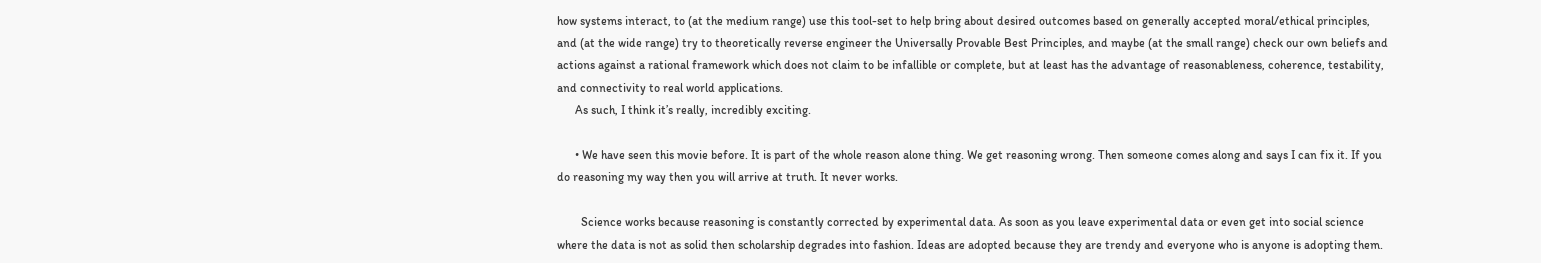how systems interact, to (at the medium range) use this tool-set to help bring about desired outcomes based on generally accepted moral/ethical principles, and (at the wide range) try to theoretically reverse engineer the Universally Provable Best Principles, and maybe (at the small range) check our own beliefs and actions against a rational framework which does not claim to be infallible or complete, but at least has the advantage of reasonableness, coherence, testability, and connectivity to real world applications.
      As such, I think it’s really, incredibly exciting.

      • We have seen this movie before. It is part of the whole reason alone thing. We get reasoning wrong. Then someone comes along and says I can fix it. If you do reasoning my way then you will arrive at truth. It never works.

        Science works because reasoning is constantly corrected by experimental data. As soon as you leave experimental data or even get into social science where the data is not as solid then scholarship degrades into fashion. Ideas are adopted because they are trendy and everyone who is anyone is adopting them.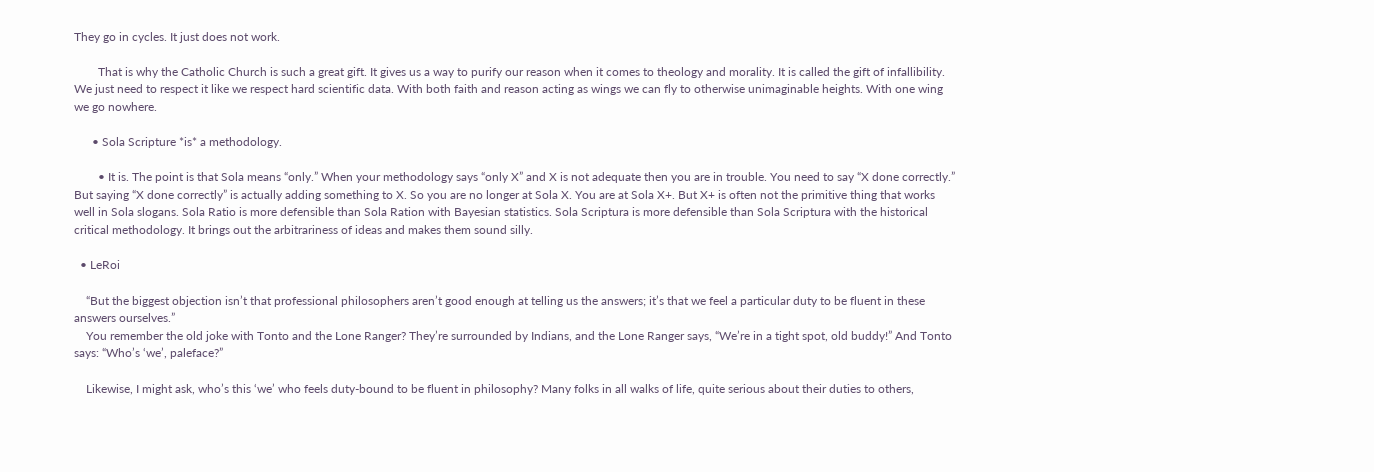They go in cycles. It just does not work.

        That is why the Catholic Church is such a great gift. It gives us a way to purify our reason when it comes to theology and morality. It is called the gift of infallibility. We just need to respect it like we respect hard scientific data. With both faith and reason acting as wings we can fly to otherwise unimaginable heights. With one wing we go nowhere.

      • Sola Scripture *is* a methodology.

        • It is. The point is that Sola means “only.” When your methodology says “only X” and X is not adequate then you are in trouble. You need to say “X done correctly.” But saying “X done correctly” is actually adding something to X. So you are no longer at Sola X. You are at Sola X+. But X+ is often not the primitive thing that works well in Sola slogans. Sola Ratio is more defensible than Sola Ration with Bayesian statistics. Sola Scriptura is more defensible than Sola Scriptura with the historical critical methodology. It brings out the arbitrariness of ideas and makes them sound silly.

  • LeRoi

    “But the biggest objection isn’t that professional philosophers aren’t good enough at telling us the answers; it’s that we feel a particular duty to be fluent in these answers ourselves.”
    You remember the old joke with Tonto and the Lone Ranger? They’re surrounded by Indians, and the Lone Ranger says, “We’re in a tight spot, old buddy!” And Tonto says: “Who’s ‘we’, paleface?”

    Likewise, I might ask, who’s this ‘we’ who feels duty-bound to be fluent in philosophy? Many folks in all walks of life, quite serious about their duties to others,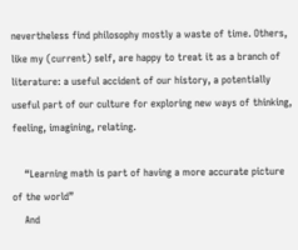nevertheless find philosophy mostly a waste of time. Others, like my (current) self, are happy to treat it as a branch of literature: a useful accident of our history, a potentially useful part of our culture for exploring new ways of thinking, feeling, imagining, relating.

    “Learning math is part of having a more accurate picture of the world”
    And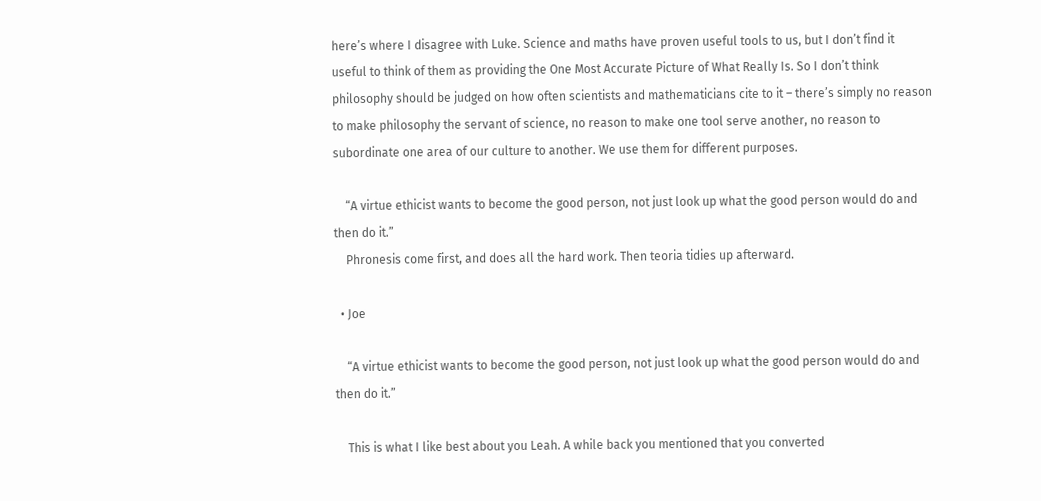here’s where I disagree with Luke. Science and maths have proven useful tools to us, but I don’t find it useful to think of them as providing the One Most Accurate Picture of What Really Is. So I don’t think philosophy should be judged on how often scientists and mathematicians cite to it – there’s simply no reason to make philosophy the servant of science, no reason to make one tool serve another, no reason to subordinate one area of our culture to another. We use them for different purposes.

    “A virtue ethicist wants to become the good person, not just look up what the good person would do and then do it.”
    Phronesis come first, and does all the hard work. Then teoria tidies up afterward.

  • Joe

    “A virtue ethicist wants to become the good person, not just look up what the good person would do and then do it.”

    This is what I like best about you Leah. A while back you mentioned that you converted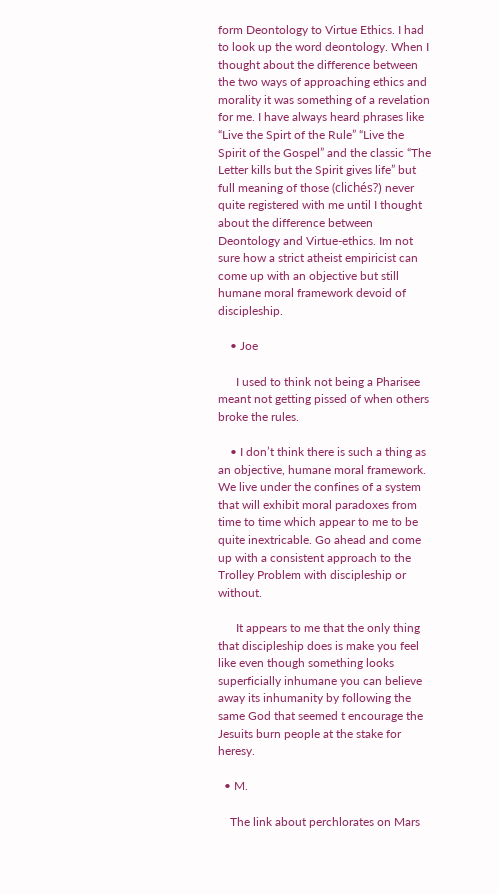form Deontology to Virtue Ethics. I had to look up the word deontology. When I thought about the difference between the two ways of approaching ethics and morality it was something of a revelation for me. I have always heard phrases like “Live the Spirt of the Rule” “Live the Spirit of the Gospel” and the classic “The Letter kills but the Spirit gives life” but full meaning of those (clichés?) never quite registered with me until I thought about the difference between Deontology and Virtue-ethics. Im not sure how a strict atheist empiricist can come up with an objective but still humane moral framework devoid of discipleship.

    • Joe

      I used to think not being a Pharisee meant not getting pissed of when others broke the rules.

    • I don’t think there is such a thing as an objective, humane moral framework. We live under the confines of a system that will exhibit moral paradoxes from time to time which appear to me to be quite inextricable. Go ahead and come up with a consistent approach to the Trolley Problem with discipleship or without.

      It appears to me that the only thing that discipleship does is make you feel like even though something looks superficially inhumane you can believe away its inhumanity by following the same God that seemed t encourage the Jesuits burn people at the stake for heresy.

  • M.

    The link about perchlorates on Mars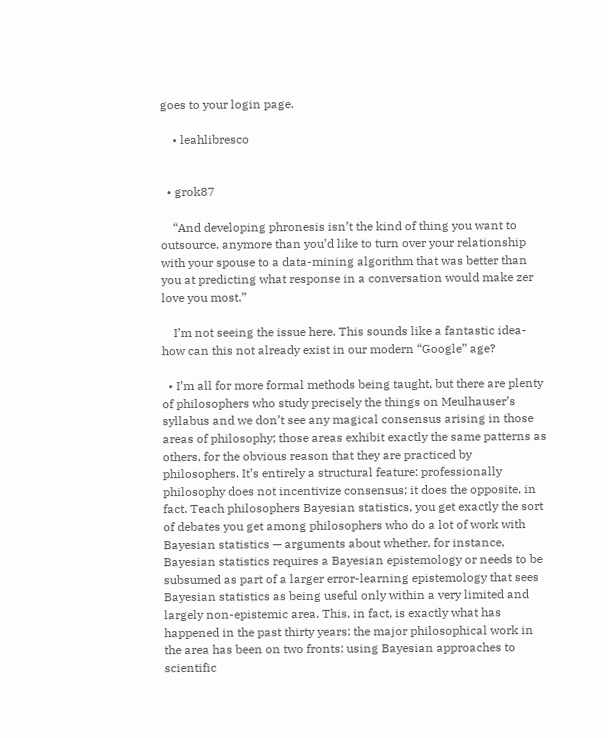goes to your login page.

    • leahlibresco


  • grok87

    “And developing phronesis isn’t the kind of thing you want to outsource, anymore than you’d like to turn over your relationship with your spouse to a data-mining algorithm that was better than you at predicting what response in a conversation would make zer love you most.”

    I’m not seeing the issue here. This sounds like a fantastic idea- how can this not already exist in our modern “Google” age?

  • I’m all for more formal methods being taught, but there are plenty of philosophers who study precisely the things on Meulhauser’s syllabus and we don’t see any magical consensus arising in those areas of philosophy; those areas exhibit exactly the same patterns as others, for the obvious reason that they are practiced by philosophers. It’s entirely a structural feature: professionally philosophy does not incentivize consensus; it does the opposite, in fact. Teach philosophers Bayesian statistics, you get exactly the sort of debates you get among philosophers who do a lot of work with Bayesian statistics — arguments about whether, for instance, Bayesian statistics requires a Bayesian epistemology or needs to be subsumed as part of a larger error-learning epistemology that sees Bayesian statistics as being useful only within a very limited and largely non-epistemic area. This, in fact, is exactly what has happened in the past thirty years: the major philosophical work in the area has been on two fronts: using Bayesian approaches to scientific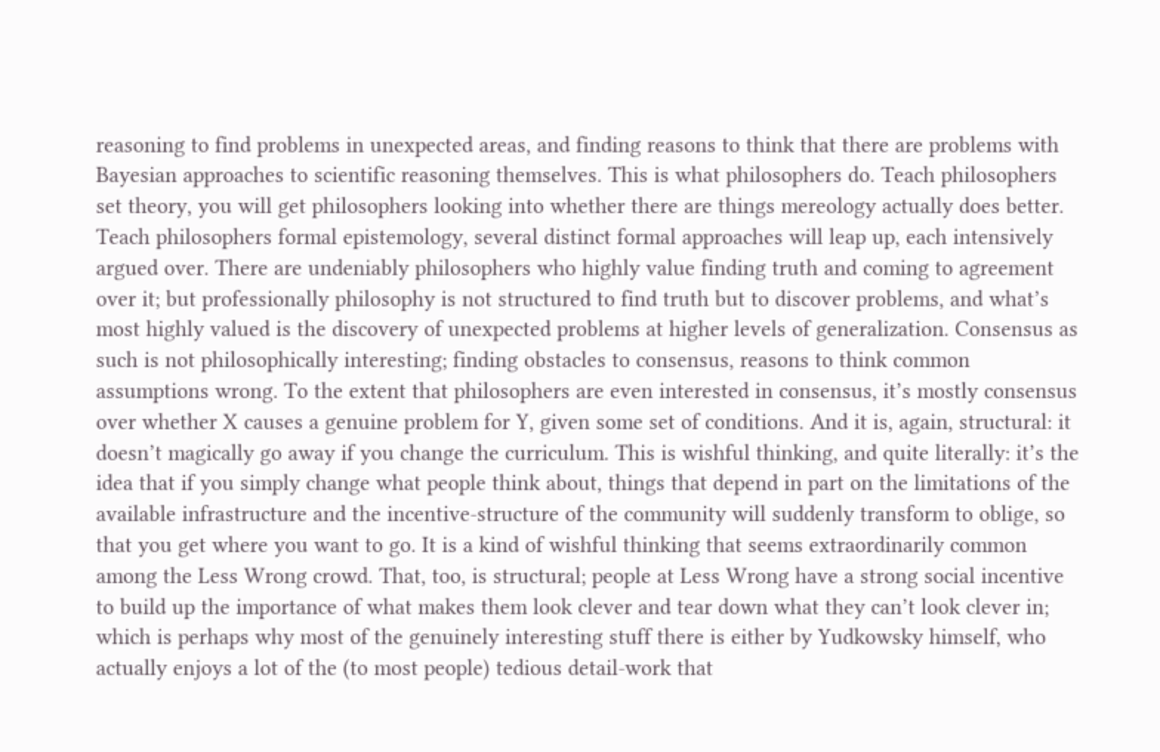reasoning to find problems in unexpected areas, and finding reasons to think that there are problems with Bayesian approaches to scientific reasoning themselves. This is what philosophers do. Teach philosophers set theory, you will get philosophers looking into whether there are things mereology actually does better. Teach philosophers formal epistemology, several distinct formal approaches will leap up, each intensively argued over. There are undeniably philosophers who highly value finding truth and coming to agreement over it; but professionally philosophy is not structured to find truth but to discover problems, and what’s most highly valued is the discovery of unexpected problems at higher levels of generalization. Consensus as such is not philosophically interesting; finding obstacles to consensus, reasons to think common assumptions wrong. To the extent that philosophers are even interested in consensus, it’s mostly consensus over whether X causes a genuine problem for Y, given some set of conditions. And it is, again, structural: it doesn’t magically go away if you change the curriculum. This is wishful thinking, and quite literally: it’s the idea that if you simply change what people think about, things that depend in part on the limitations of the available infrastructure and the incentive-structure of the community will suddenly transform to oblige, so that you get where you want to go. It is a kind of wishful thinking that seems extraordinarily common among the Less Wrong crowd. That, too, is structural; people at Less Wrong have a strong social incentive to build up the importance of what makes them look clever and tear down what they can’t look clever in; which is perhaps why most of the genuinely interesting stuff there is either by Yudkowsky himself, who actually enjoys a lot of the (to most people) tedious detail-work that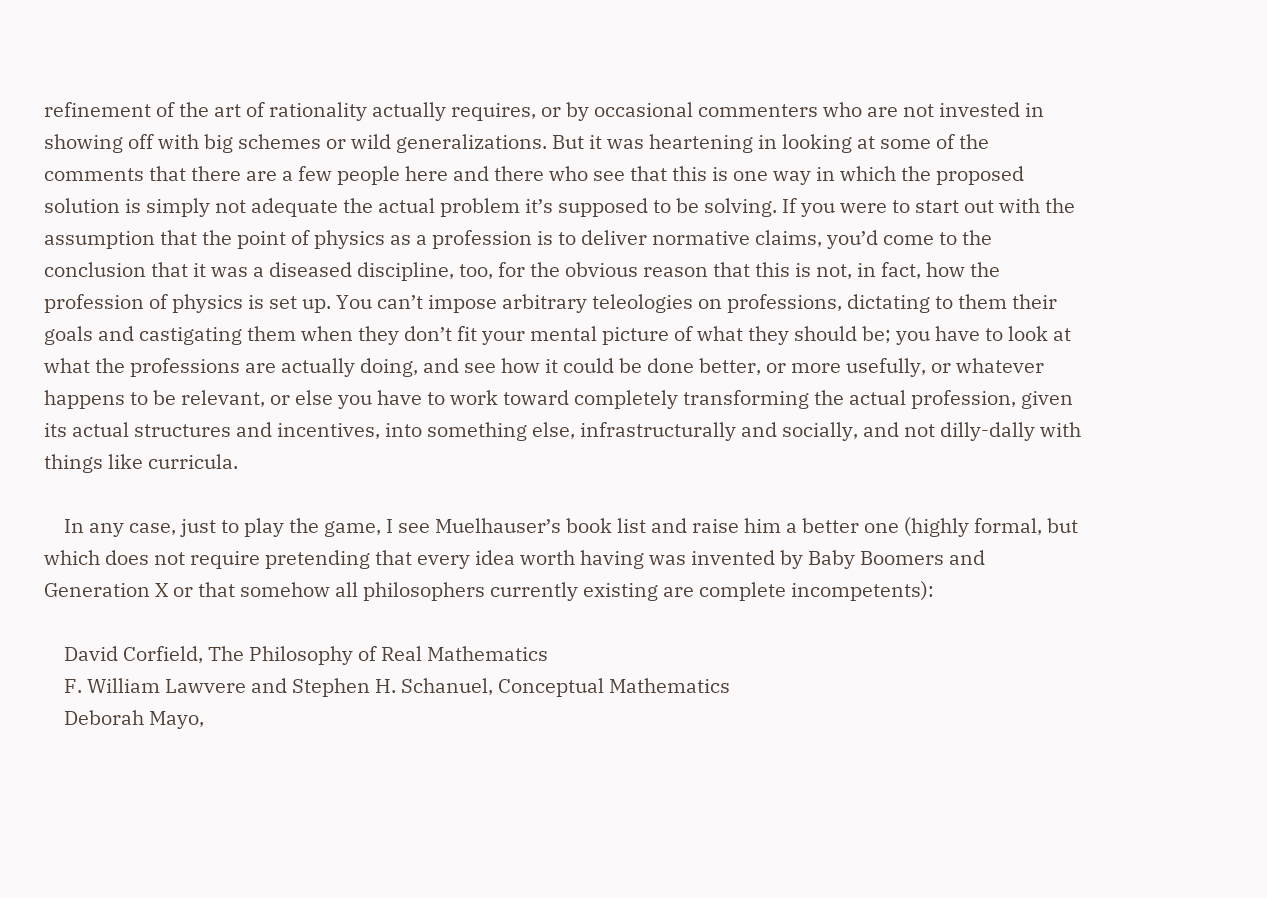refinement of the art of rationality actually requires, or by occasional commenters who are not invested in showing off with big schemes or wild generalizations. But it was heartening in looking at some of the comments that there are a few people here and there who see that this is one way in which the proposed solution is simply not adequate the actual problem it’s supposed to be solving. If you were to start out with the assumption that the point of physics as a profession is to deliver normative claims, you’d come to the conclusion that it was a diseased discipline, too, for the obvious reason that this is not, in fact, how the profession of physics is set up. You can’t impose arbitrary teleologies on professions, dictating to them their goals and castigating them when they don’t fit your mental picture of what they should be; you have to look at what the professions are actually doing, and see how it could be done better, or more usefully, or whatever happens to be relevant, or else you have to work toward completely transforming the actual profession, given its actual structures and incentives, into something else, infrastructurally and socially, and not dilly-dally with things like curricula.

    In any case, just to play the game, I see Muelhauser’s book list and raise him a better one (highly formal, but which does not require pretending that every idea worth having was invented by Baby Boomers and Generation X or that somehow all philosophers currently existing are complete incompetents):

    David Corfield, The Philosophy of Real Mathematics
    F. William Lawvere and Stephen H. Schanuel, Conceptual Mathematics
    Deborah Mayo,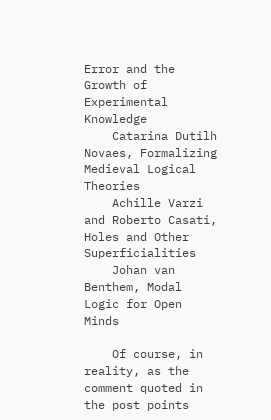Error and the Growth of Experimental Knowledge
    Catarina Dutilh Novaes, Formalizing Medieval Logical Theories
    Achille Varzi and Roberto Casati, Holes and Other Superficialities
    Johan van Benthem, Modal Logic for Open Minds

    Of course, in reality, as the comment quoted in the post points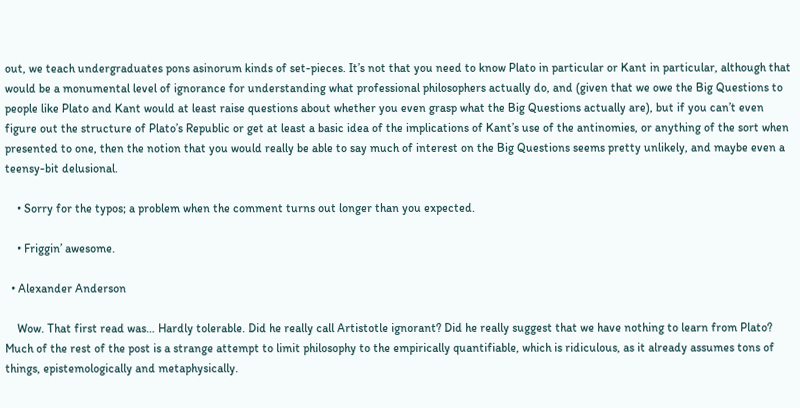out, we teach undergraduates pons asinorum kinds of set-pieces. It’s not that you need to know Plato in particular or Kant in particular, although that would be a monumental level of ignorance for understanding what professional philosophers actually do, and (given that we owe the Big Questions to people like Plato and Kant would at least raise questions about whether you even grasp what the Big Questions actually are), but if you can’t even figure out the structure of Plato’s Republic or get at least a basic idea of the implications of Kant’s use of the antinomies, or anything of the sort when presented to one, then the notion that you would really be able to say much of interest on the Big Questions seems pretty unlikely, and maybe even a teensy-bit delusional.

    • Sorry for the typos; a problem when the comment turns out longer than you expected.

    • Friggin’ awesome.

  • Alexander Anderson

    Wow. That first read was… Hardly tolerable. Did he really call Artistotle ignorant? Did he really suggest that we have nothing to learn from Plato? Much of the rest of the post is a strange attempt to limit philosophy to the empirically quantifiable, which is ridiculous, as it already assumes tons of things, epistemologically and metaphysically.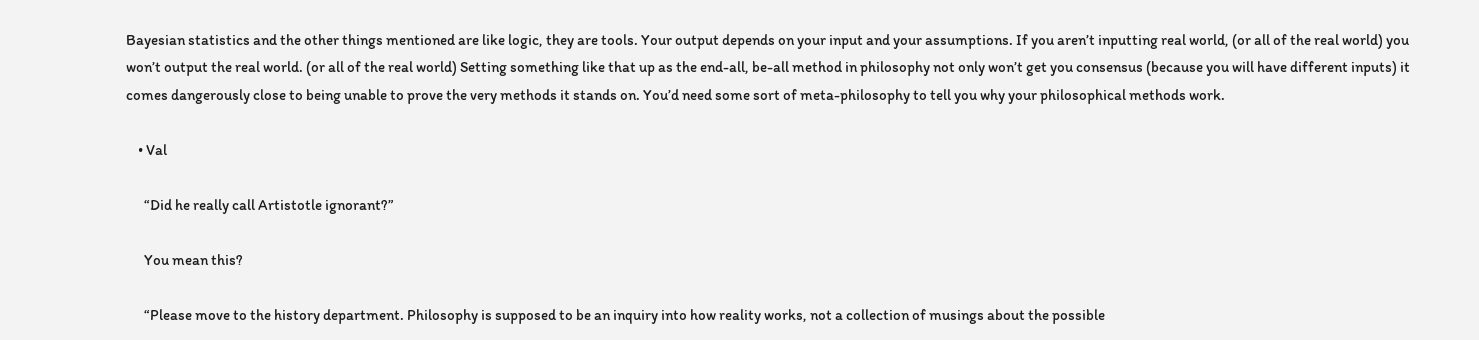Bayesian statistics and the other things mentioned are like logic, they are tools. Your output depends on your input and your assumptions. If you aren’t inputting real world, (or all of the real world) you won’t output the real world. (or all of the real world) Setting something like that up as the end-all, be-all method in philosophy not only won’t get you consensus (because you will have different inputs) it comes dangerously close to being unable to prove the very methods it stands on. You’d need some sort of meta-philosophy to tell you why your philosophical methods work.

    • Val

      “Did he really call Artistotle ignorant?”

      You mean this?

      “Please move to the history department. Philosophy is supposed to be an inquiry into how reality works, not a collection of musings about the possible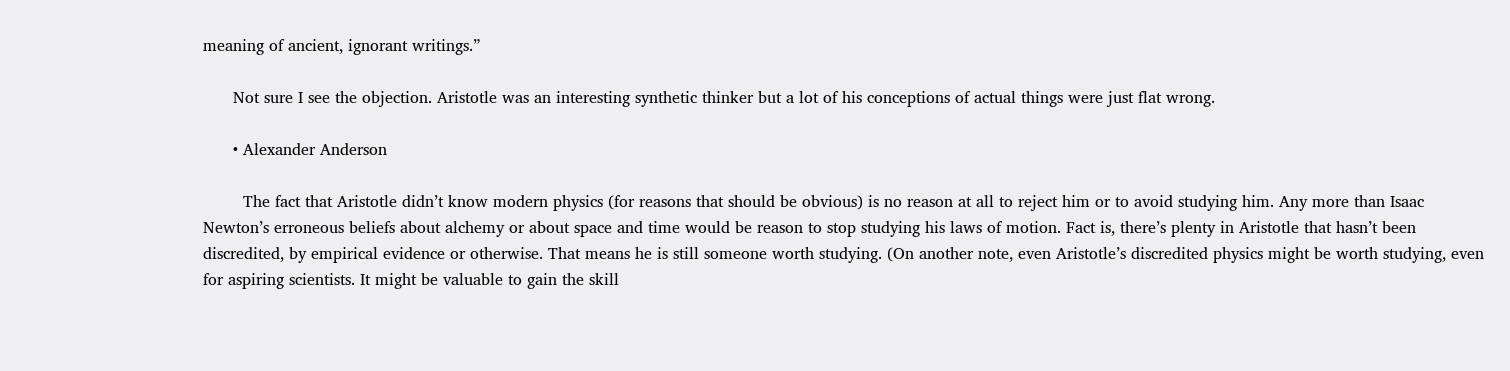meaning of ancient, ignorant writings.”

      Not sure I see the objection. Aristotle was an interesting synthetic thinker but a lot of his conceptions of actual things were just flat wrong.

      • Alexander Anderson

        The fact that Aristotle didn’t know modern physics (for reasons that should be obvious) is no reason at all to reject him or to avoid studying him. Any more than Isaac Newton’s erroneous beliefs about alchemy or about space and time would be reason to stop studying his laws of motion. Fact is, there’s plenty in Aristotle that hasn’t been discredited, by empirical evidence or otherwise. That means he is still someone worth studying. (On another note, even Aristotle’s discredited physics might be worth studying, even for aspiring scientists. It might be valuable to gain the skill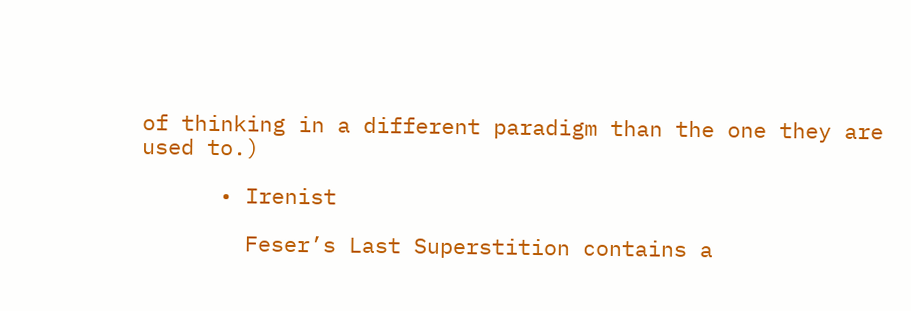of thinking in a different paradigm than the one they are used to.)

      • Irenist

        Feser’s Last Superstition contains a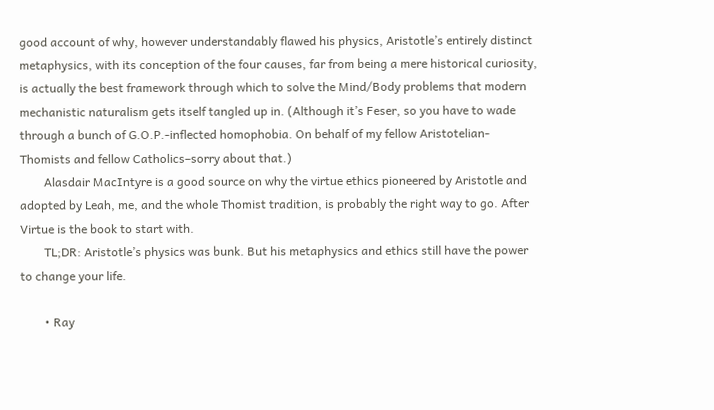good account of why, however understandably flawed his physics, Aristotle’s entirely distinct metaphysics, with its conception of the four causes, far from being a mere historical curiosity, is actually the best framework through which to solve the Mind/Body problems that modern mechanistic naturalism gets itself tangled up in. (Although it’s Feser, so you have to wade through a bunch of G.O.P.-inflected homophobia. On behalf of my fellow Aristotelian-Thomists and fellow Catholics–sorry about that.)
        Alasdair MacIntyre is a good source on why the virtue ethics pioneered by Aristotle and adopted by Leah, me, and the whole Thomist tradition, is probably the right way to go. After Virtue is the book to start with.
        TL;DR: Aristotle’s physics was bunk. But his metaphysics and ethics still have the power to change your life.

        • Ray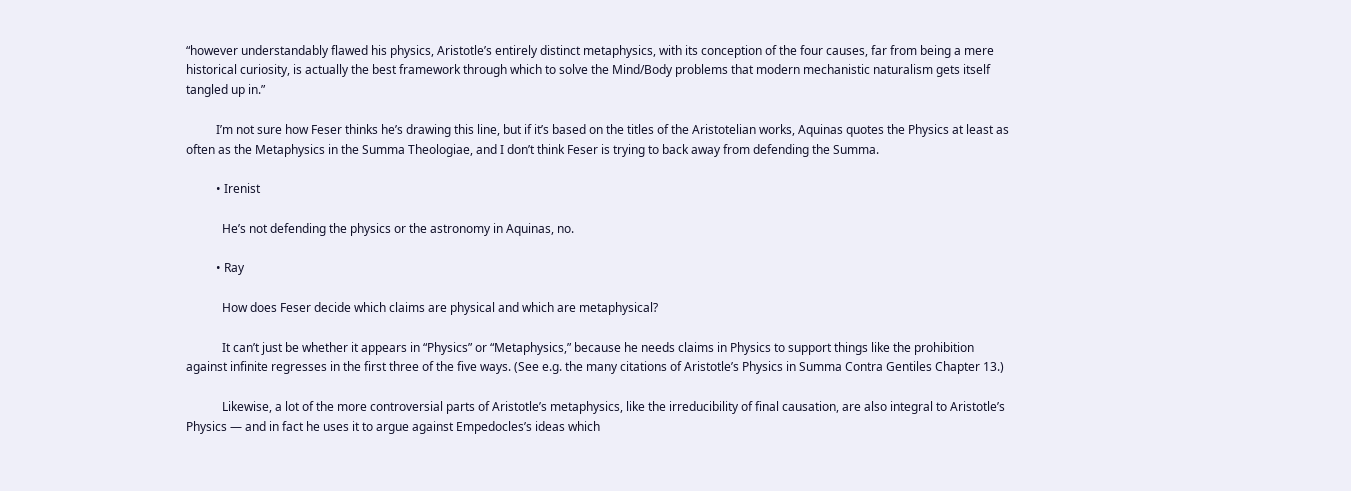“however understandably flawed his physics, Aristotle’s entirely distinct metaphysics, with its conception of the four causes, far from being a mere historical curiosity, is actually the best framework through which to solve the Mind/Body problems that modern mechanistic naturalism gets itself tangled up in.”

          I’m not sure how Feser thinks he’s drawing this line, but if it’s based on the titles of the Aristotelian works, Aquinas quotes the Physics at least as often as the Metaphysics in the Summa Theologiae, and I don’t think Feser is trying to back away from defending the Summa.

          • Irenist

            He’s not defending the physics or the astronomy in Aquinas, no.

          • Ray

            How does Feser decide which claims are physical and which are metaphysical?

            It can’t just be whether it appears in “Physics” or “Metaphysics,” because he needs claims in Physics to support things like the prohibition against infinite regresses in the first three of the five ways. (See e.g. the many citations of Aristotle’s Physics in Summa Contra Gentiles Chapter 13.)

            Likewise, a lot of the more controversial parts of Aristotle’s metaphysics, like the irreducibility of final causation, are also integral to Aristotle’s Physics — and in fact he uses it to argue against Empedocles’s ideas which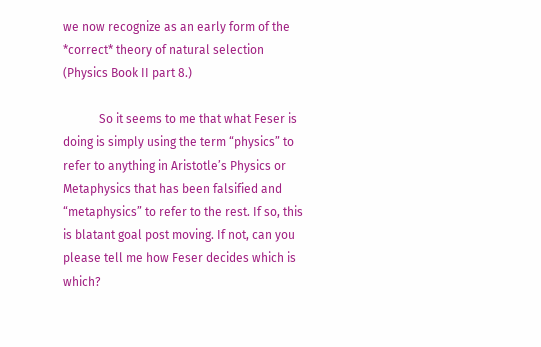we now recognize as an early form of the *correct* theory of natural selection (Physics Book II part 8.)

            So it seems to me that what Feser is doing is simply using the term “physics” to refer to anything in Aristotle’s Physics or Metaphysics that has been falsified and “metaphysics” to refer to the rest. If so, this is blatant goal post moving. If not, can you please tell me how Feser decides which is which?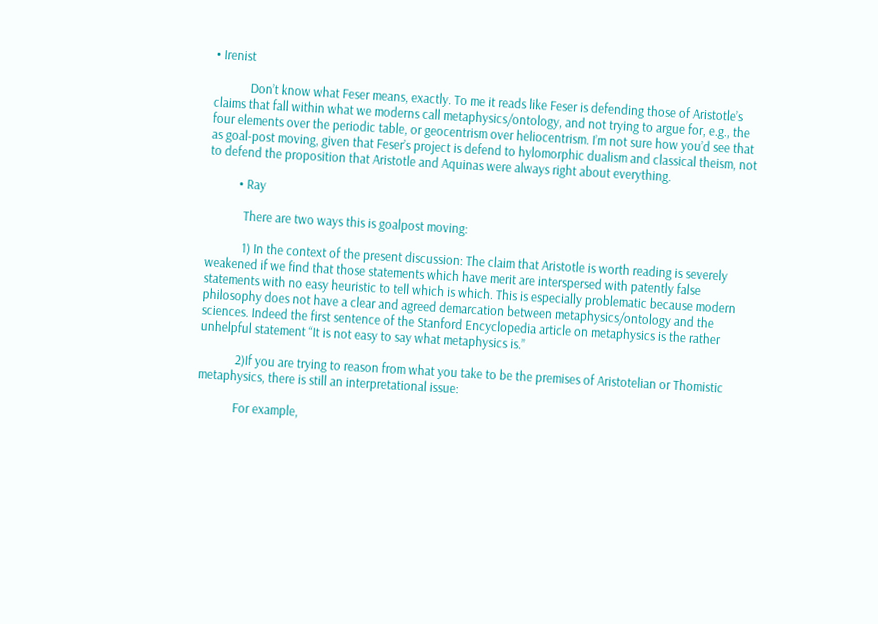• Irenist

            Don’t know what Feser means, exactly. To me it reads like Feser is defending those of Aristotle’s claims that fall within what we moderns call metaphysics/ontology, and not trying to argue for, e.g., the four elements over the periodic table, or geocentrism over heliocentrism. I’m not sure how you’d see that as goal-post moving, given that Feser’s project is defend to hylomorphic dualism and classical theism, not to defend the proposition that Aristotle and Aquinas were always right about everything.

          • Ray

            There are two ways this is goalpost moving:

            1) In the context of the present discussion: The claim that Aristotle is worth reading is severely weakened if we find that those statements which have merit are interspersed with patently false statements with no easy heuristic to tell which is which. This is especially problematic because modern philosophy does not have a clear and agreed demarcation between metaphysics/ontology and the sciences. Indeed the first sentence of the Stanford Encyclopedia article on metaphysics is the rather unhelpful statement “It is not easy to say what metaphysics is.”

            2)If you are trying to reason from what you take to be the premises of Aristotelian or Thomistic metaphysics, there is still an interpretational issue:

            For example,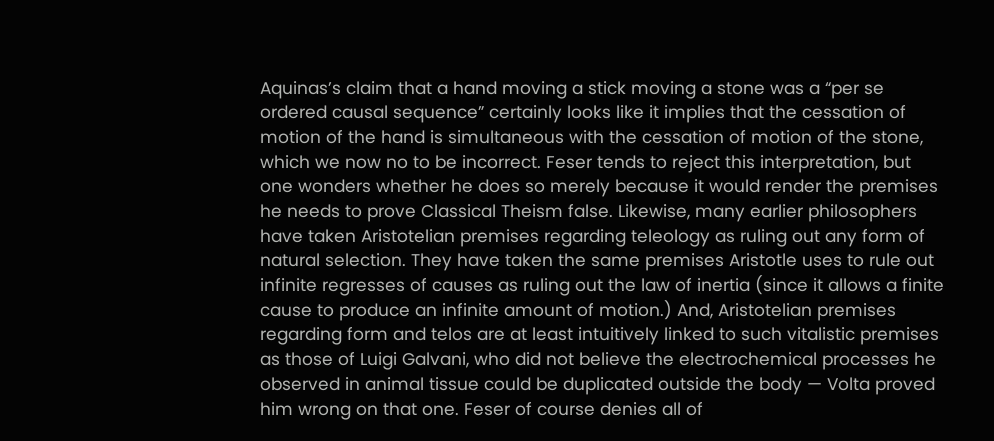Aquinas’s claim that a hand moving a stick moving a stone was a “per se ordered causal sequence” certainly looks like it implies that the cessation of motion of the hand is simultaneous with the cessation of motion of the stone, which we now no to be incorrect. Feser tends to reject this interpretation, but one wonders whether he does so merely because it would render the premises he needs to prove Classical Theism false. Likewise, many earlier philosophers have taken Aristotelian premises regarding teleology as ruling out any form of natural selection. They have taken the same premises Aristotle uses to rule out infinite regresses of causes as ruling out the law of inertia (since it allows a finite cause to produce an infinite amount of motion.) And, Aristotelian premises regarding form and telos are at least intuitively linked to such vitalistic premises as those of Luigi Galvani, who did not believe the electrochemical processes he observed in animal tissue could be duplicated outside the body — Volta proved him wrong on that one. Feser of course denies all of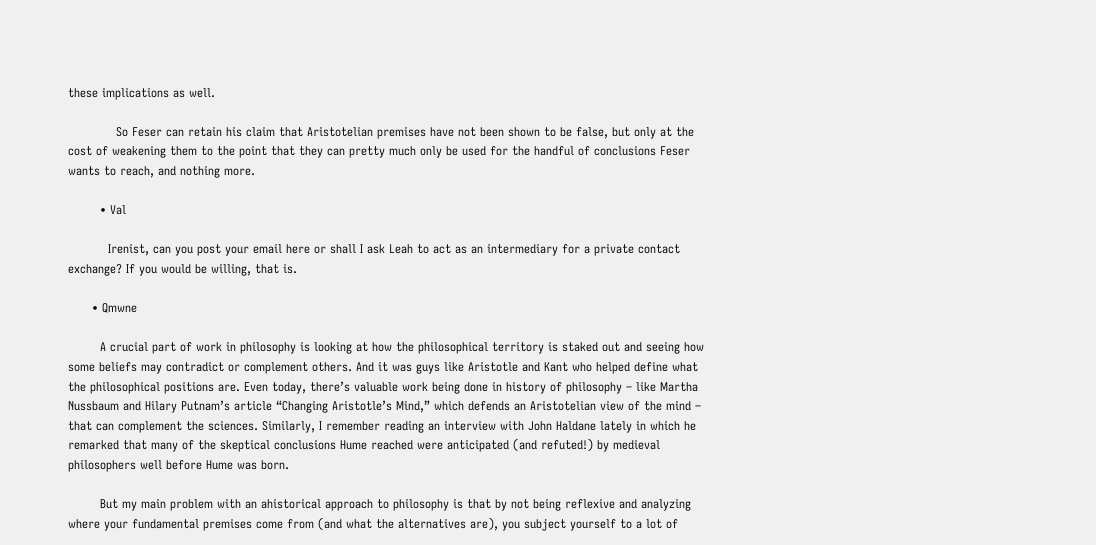these implications as well.

            So Feser can retain his claim that Aristotelian premises have not been shown to be false, but only at the cost of weakening them to the point that they can pretty much only be used for the handful of conclusions Feser wants to reach, and nothing more.

        • Val

          Irenist, can you post your email here or shall I ask Leah to act as an intermediary for a private contact exchange? If you would be willing, that is.

      • Qmwne

        A crucial part of work in philosophy is looking at how the philosophical territory is staked out and seeing how some beliefs may contradict or complement others. And it was guys like Aristotle and Kant who helped define what the philosophical positions are. Even today, there’s valuable work being done in history of philosophy – like Martha Nussbaum and Hilary Putnam’s article “Changing Aristotle’s Mind,” which defends an Aristotelian view of the mind – that can complement the sciences. Similarly, I remember reading an interview with John Haldane lately in which he remarked that many of the skeptical conclusions Hume reached were anticipated (and refuted!) by medieval philosophers well before Hume was born.

        But my main problem with an ahistorical approach to philosophy is that by not being reflexive and analyzing where your fundamental premises come from (and what the alternatives are), you subject yourself to a lot of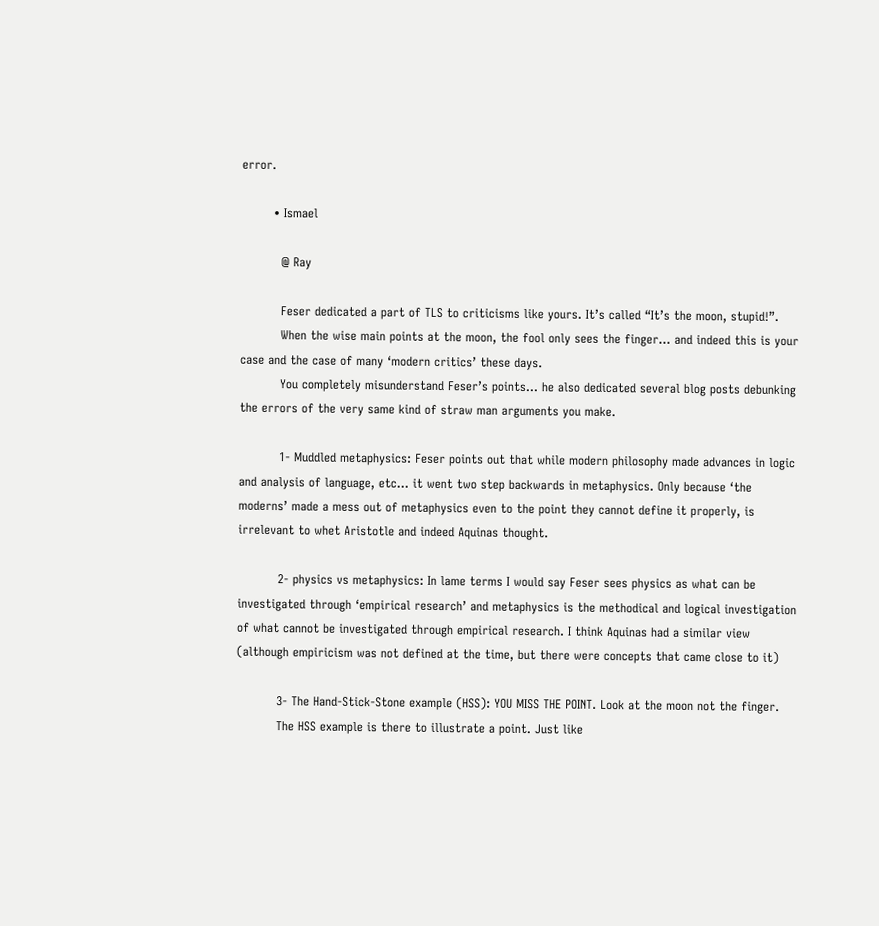error.

        • Ismael

          @ Ray

          Feser dedicated a part of TLS to criticisms like yours. It’s called “It’s the moon, stupid!”.
          When the wise main points at the moon, the fool only sees the finger… and indeed this is your case and the case of many ‘modern critics’ these days.
          You completely misunderstand Feser’s points… he also dedicated several blog posts debunking the errors of the very same kind of straw man arguments you make.

          1- Muddled metaphysics: Feser points out that while modern philosophy made advances in logic and analysis of language, etc… it went two step backwards in metaphysics. Only because ‘the moderns’ made a mess out of metaphysics even to the point they cannot define it properly, is irrelevant to whet Aristotle and indeed Aquinas thought.

          2- physics vs metaphysics: In lame terms I would say Feser sees physics as what can be investigated through ‘empirical research’ and metaphysics is the methodical and logical investigation of what cannot be investigated through empirical research. I think Aquinas had a similar view (although empiricism was not defined at the time, but there were concepts that came close to it)

          3- The Hand-Stick-Stone example (HSS): YOU MISS THE POINT. Look at the moon not the finger.
          The HSS example is there to illustrate a point. Just like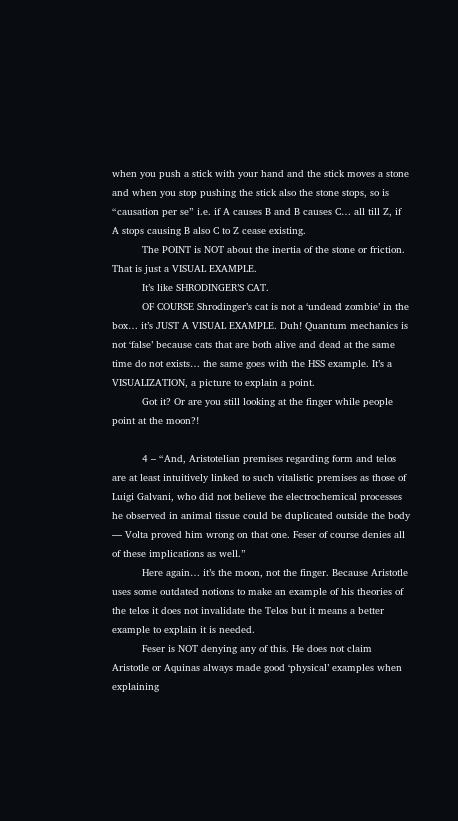when you push a stick with your hand and the stick moves a stone and when you stop pushing the stick also the stone stops, so is “causation per se” i.e. if A causes B and B causes C… all till Z, if A stops causing B also C to Z cease existing.
          The POINT is NOT about the inertia of the stone or friction. That is just a VISUAL EXAMPLE.
          It’s like SHRODINGER’S CAT.
          OF COURSE Shrodinger’s cat is not a ‘undead zombie’ in the box… it’s JUST A VISUAL EXAMPLE. Duh! Quantum mechanics is not ‘false’ because cats that are both alive and dead at the same time do not exists… the same goes with the HSS example. It’s a VISUALIZATION, a picture to explain a point.
          Got it? Or are you still looking at the finger while people point at the moon?!

          4 – “And, Aristotelian premises regarding form and telos are at least intuitively linked to such vitalistic premises as those of Luigi Galvani, who did not believe the electrochemical processes he observed in animal tissue could be duplicated outside the body — Volta proved him wrong on that one. Feser of course denies all of these implications as well.”
          Here again… it’s the moon, not the finger. Because Aristotle uses some outdated notions to make an example of his theories of the telos it does not invalidate the Telos but it means a better example to explain it is needed.
          Feser is NOT denying any of this. He does not claim Aristotle or Aquinas always made good ‘physical’ examples when explaining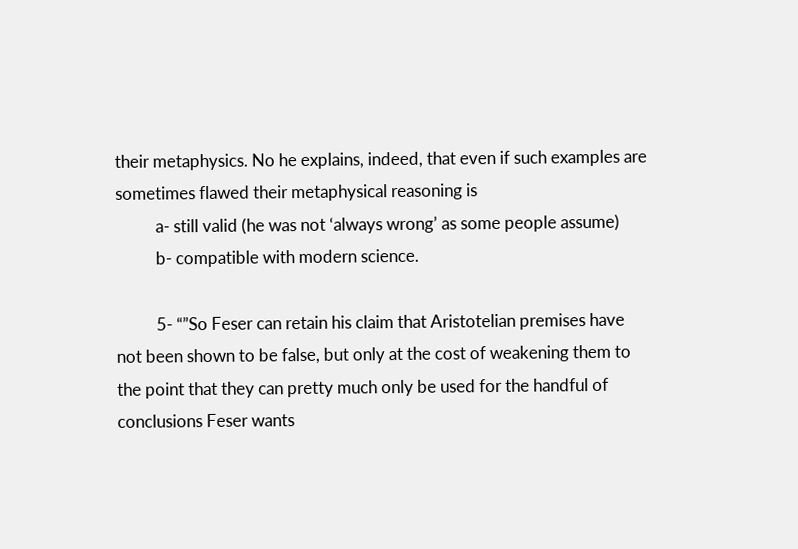their metaphysics. No he explains, indeed, that even if such examples are sometimes flawed their metaphysical reasoning is
          a- still valid (he was not ‘always wrong’ as some people assume)
          b- compatible with modern science.

          5- “”So Feser can retain his claim that Aristotelian premises have not been shown to be false, but only at the cost of weakening them to the point that they can pretty much only be used for the handful of conclusions Feser wants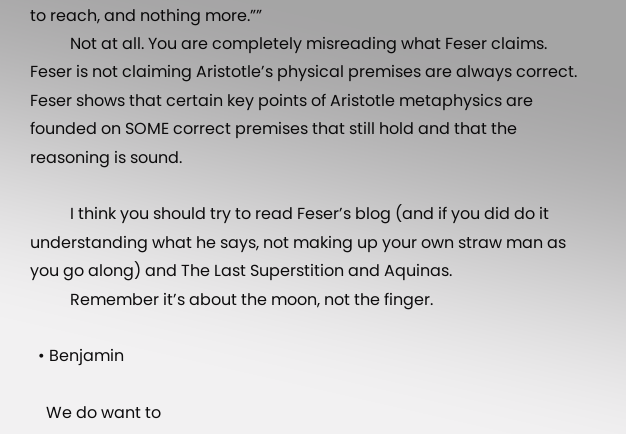to reach, and nothing more.””
          Not at all. You are completely misreading what Feser claims. Feser is not claiming Aristotle’s physical premises are always correct. Feser shows that certain key points of Aristotle metaphysics are founded on SOME correct premises that still hold and that the reasoning is sound.

          I think you should try to read Feser’s blog (and if you did do it understanding what he says, not making up your own straw man as you go along) and The Last Superstition and Aquinas.
          Remember it’s about the moon, not the finger.

  • Benjamin

    We do want to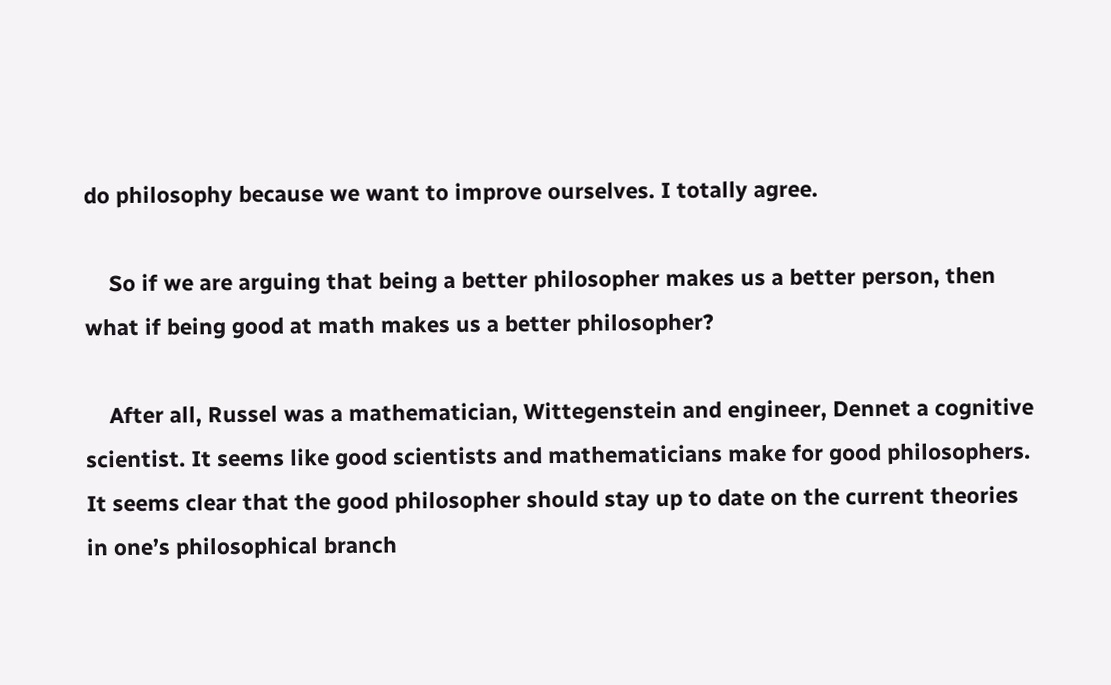do philosophy because we want to improve ourselves. I totally agree.

    So if we are arguing that being a better philosopher makes us a better person, then what if being good at math makes us a better philosopher?

    After all, Russel was a mathematician, Wittegenstein and engineer, Dennet a cognitive scientist. It seems like good scientists and mathematicians make for good philosophers. It seems clear that the good philosopher should stay up to date on the current theories in one’s philosophical branch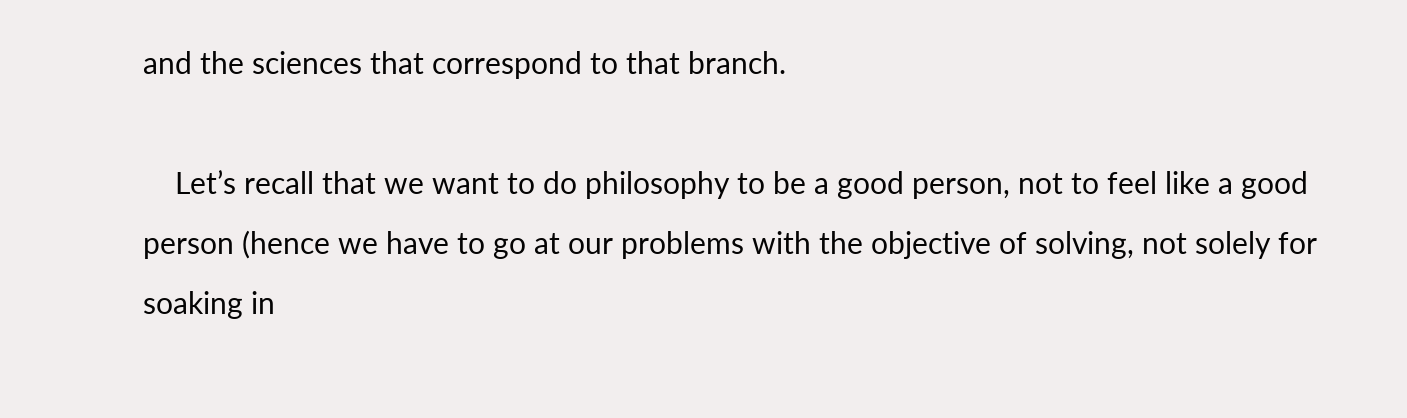and the sciences that correspond to that branch.

    Let’s recall that we want to do philosophy to be a good person, not to feel like a good person (hence we have to go at our problems with the objective of solving, not solely for soaking in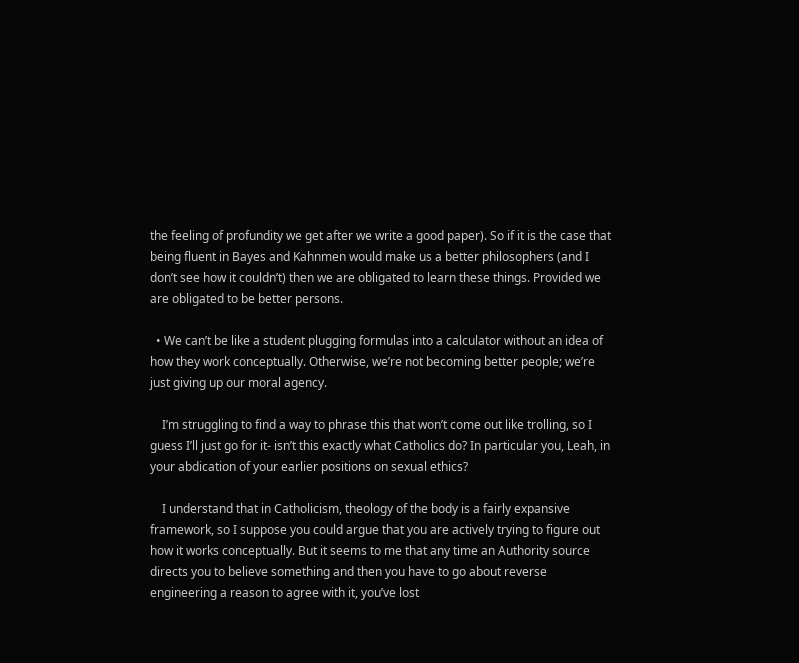the feeling of profundity we get after we write a good paper). So if it is the case that being fluent in Bayes and Kahnmen would make us a better philosophers (and I don’t see how it couldn’t) then we are obligated to learn these things. Provided we are obligated to be better persons.

  • We can’t be like a student plugging formulas into a calculator without an idea of how they work conceptually. Otherwise, we’re not becoming better people; we’re just giving up our moral agency.

    I’m struggling to find a way to phrase this that won’t come out like trolling, so I guess I’ll just go for it- isn’t this exactly what Catholics do? In particular you, Leah, in your abdication of your earlier positions on sexual ethics?

    I understand that in Catholicism, theology of the body is a fairly expansive framework, so I suppose you could argue that you are actively trying to figure out how it works conceptually. But it seems to me that any time an Authority source directs you to believe something and then you have to go about reverse engineering a reason to agree with it, you’ve lost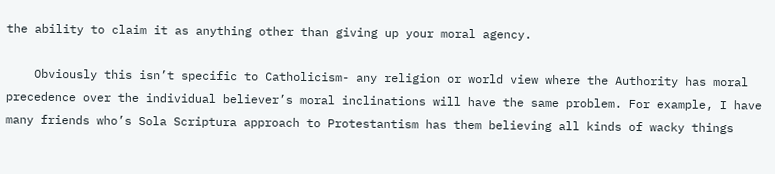the ability to claim it as anything other than giving up your moral agency.

    Obviously this isn’t specific to Catholicism- any religion or world view where the Authority has moral precedence over the individual believer’s moral inclinations will have the same problem. For example, I have many friends who’s Sola Scriptura approach to Protestantism has them believing all kinds of wacky things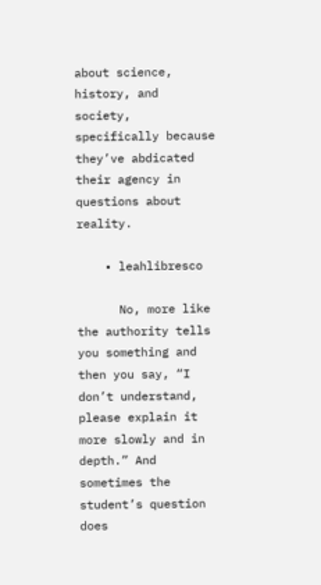about science, history, and society, specifically because they’ve abdicated their agency in questions about reality.

    • leahlibresco

      No, more like the authority tells you something and then you say, “I don’t understand, please explain it more slowly and in depth.” And sometimes the student’s question does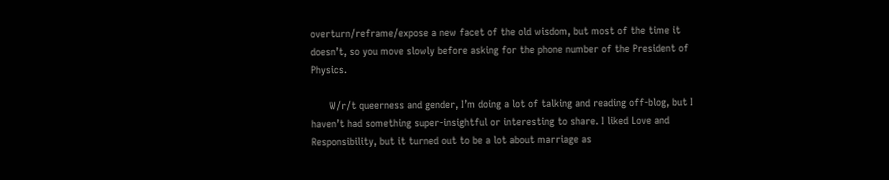overturn/reframe/expose a new facet of the old wisdom, but most of the time it doesn’t, so you move slowly before asking for the phone number of the President of Physics.

      W/r/t queerness and gender, I’m doing a lot of talking and reading off-blog, but I haven’t had something super-insightful or interesting to share. I liked Love and Responsibility, but it turned out to be a lot about marriage as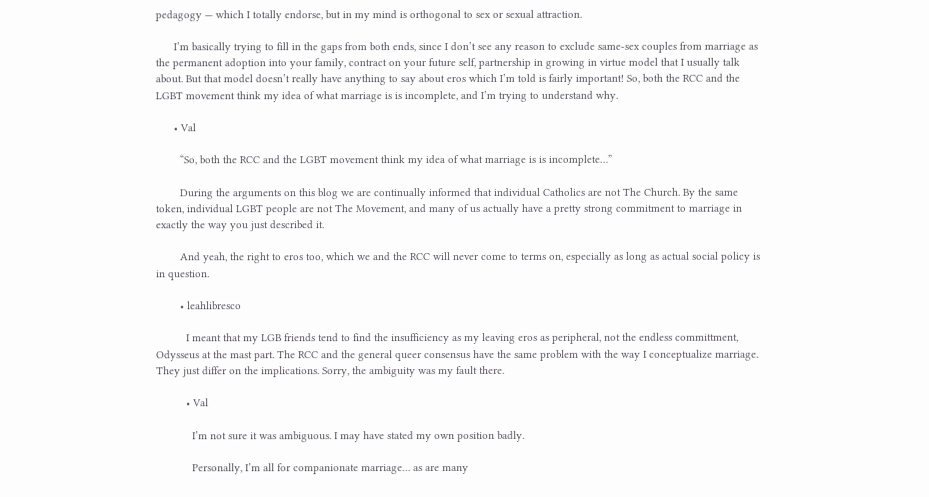pedagogy — which I totally endorse, but in my mind is orthogonal to sex or sexual attraction.

      I’m basically trying to fill in the gaps from both ends, since I don’t see any reason to exclude same-sex couples from marriage as the permanent adoption into your family, contract on your future self, partnership in growing in virtue model that I usually talk about. But that model doesn’t really have anything to say about eros which I’m told is fairly important! So, both the RCC and the LGBT movement think my idea of what marriage is is incomplete, and I’m trying to understand why.

      • Val

        “So, both the RCC and the LGBT movement think my idea of what marriage is is incomplete…”

        During the arguments on this blog we are continually informed that individual Catholics are not The Church. By the same token, individual LGBT people are not The Movement, and many of us actually have a pretty strong commitment to marriage in exactly the way you just described it.

        And yeah, the right to eros too, which we and the RCC will never come to terms on, especially as long as actual social policy is in question.

        • leahlibresco

          I meant that my LGB friends tend to find the insufficiency as my leaving eros as peripheral, not the endless committment, Odysseus at the mast part. The RCC and the general queer consensus have the same problem with the way I conceptualize marriage. They just differ on the implications. Sorry, the ambiguity was my fault there.

          • Val

            I’m not sure it was ambiguous. I may have stated my own position badly.

            Personally, I’m all for companionate marriage… as are many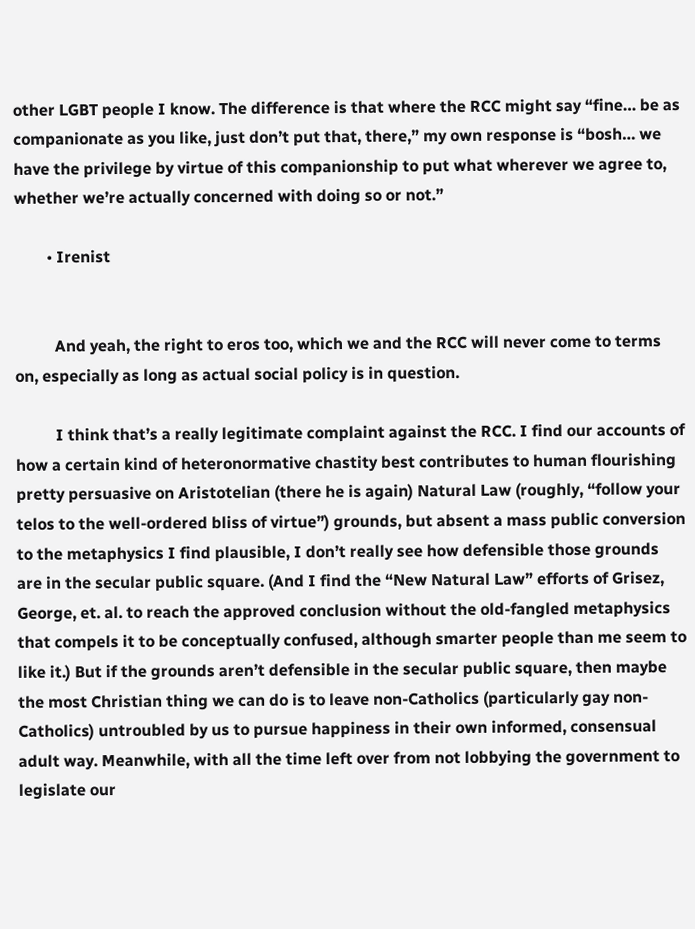other LGBT people I know. The difference is that where the RCC might say “fine… be as companionate as you like, just don’t put that, there,” my own response is “bosh… we have the privilege by virtue of this companionship to put what wherever we agree to, whether we’re actually concerned with doing so or not.”

        • Irenist


          And yeah, the right to eros too, which we and the RCC will never come to terms on, especially as long as actual social policy is in question.

          I think that’s a really legitimate complaint against the RCC. I find our accounts of how a certain kind of heteronormative chastity best contributes to human flourishing pretty persuasive on Aristotelian (there he is again) Natural Law (roughly, “follow your telos to the well-ordered bliss of virtue”) grounds, but absent a mass public conversion to the metaphysics I find plausible, I don’t really see how defensible those grounds are in the secular public square. (And I find the “New Natural Law” efforts of Grisez, George, et. al. to reach the approved conclusion without the old-fangled metaphysics that compels it to be conceptually confused, although smarter people than me seem to like it.) But if the grounds aren’t defensible in the secular public square, then maybe the most Christian thing we can do is to leave non-Catholics (particularly gay non-Catholics) untroubled by us to pursue happiness in their own informed, consensual adult way. Meanwhile, with all the time left over from not lobbying the government to legislate our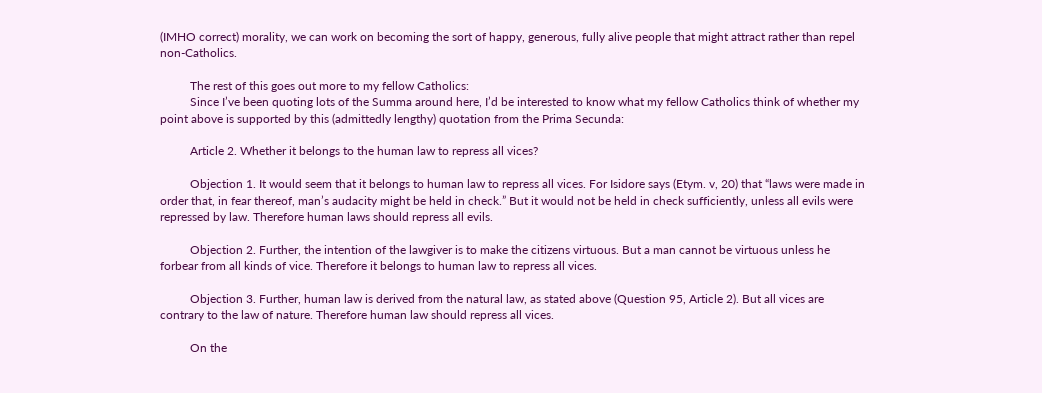(IMHO correct) morality, we can work on becoming the sort of happy, generous, fully alive people that might attract rather than repel non-Catholics.

          The rest of this goes out more to my fellow Catholics:
          Since I’ve been quoting lots of the Summa around here, I’d be interested to know what my fellow Catholics think of whether my point above is supported by this (admittedly lengthy) quotation from the Prima Secunda:

          Article 2. Whether it belongs to the human law to repress all vices?

          Objection 1. It would seem that it belongs to human law to repress all vices. For Isidore says (Etym. v, 20) that “laws were made in order that, in fear thereof, man’s audacity might be held in check.” But it would not be held in check sufficiently, unless all evils were repressed by law. Therefore human laws should repress all evils.

          Objection 2. Further, the intention of the lawgiver is to make the citizens virtuous. But a man cannot be virtuous unless he forbear from all kinds of vice. Therefore it belongs to human law to repress all vices.

          Objection 3. Further, human law is derived from the natural law, as stated above (Question 95, Article 2). But all vices are contrary to the law of nature. Therefore human law should repress all vices.

          On the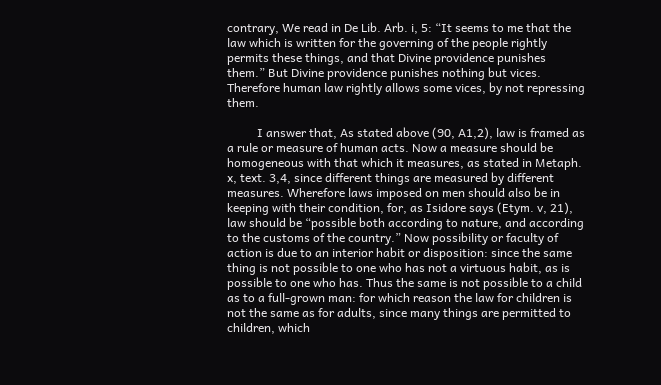contrary, We read in De Lib. Arb. i, 5: “It seems to me that the law which is written for the governing of the people rightly permits these things, and that Divine providence punishes them.” But Divine providence punishes nothing but vices. Therefore human law rightly allows some vices, by not repressing them.

          I answer that, As stated above (90, A1,2), law is framed as a rule or measure of human acts. Now a measure should be homogeneous with that which it measures, as stated in Metaph. x, text. 3,4, since different things are measured by different measures. Wherefore laws imposed on men should also be in keeping with their condition, for, as Isidore says (Etym. v, 21), law should be “possible both according to nature, and according to the customs of the country.” Now possibility or faculty of action is due to an interior habit or disposition: since the same thing is not possible to one who has not a virtuous habit, as is possible to one who has. Thus the same is not possible to a child as to a full-grown man: for which reason the law for children is not the same as for adults, since many things are permitted to children, which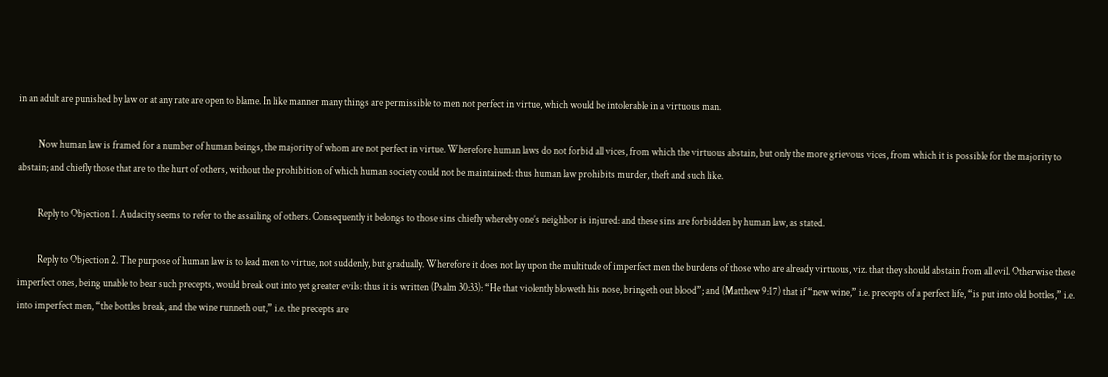in an adult are punished by law or at any rate are open to blame. In like manner many things are permissible to men not perfect in virtue, which would be intolerable in a virtuous man.

          Now human law is framed for a number of human beings, the majority of whom are not perfect in virtue. Wherefore human laws do not forbid all vices, from which the virtuous abstain, but only the more grievous vices, from which it is possible for the majority to abstain; and chiefly those that are to the hurt of others, without the prohibition of which human society could not be maintained: thus human law prohibits murder, theft and such like.

          Reply to Objection 1. Audacity seems to refer to the assailing of others. Consequently it belongs to those sins chiefly whereby one’s neighbor is injured: and these sins are forbidden by human law, as stated.

          Reply to Objection 2. The purpose of human law is to lead men to virtue, not suddenly, but gradually. Wherefore it does not lay upon the multitude of imperfect men the burdens of those who are already virtuous, viz. that they should abstain from all evil. Otherwise these imperfect ones, being unable to bear such precepts, would break out into yet greater evils: thus it is written (Psalm 30:33): “He that violently bloweth his nose, bringeth out blood”; and (Matthew 9:17) that if “new wine,” i.e. precepts of a perfect life, “is put into old bottles,” i.e. into imperfect men, “the bottles break, and the wine runneth out,” i.e. the precepts are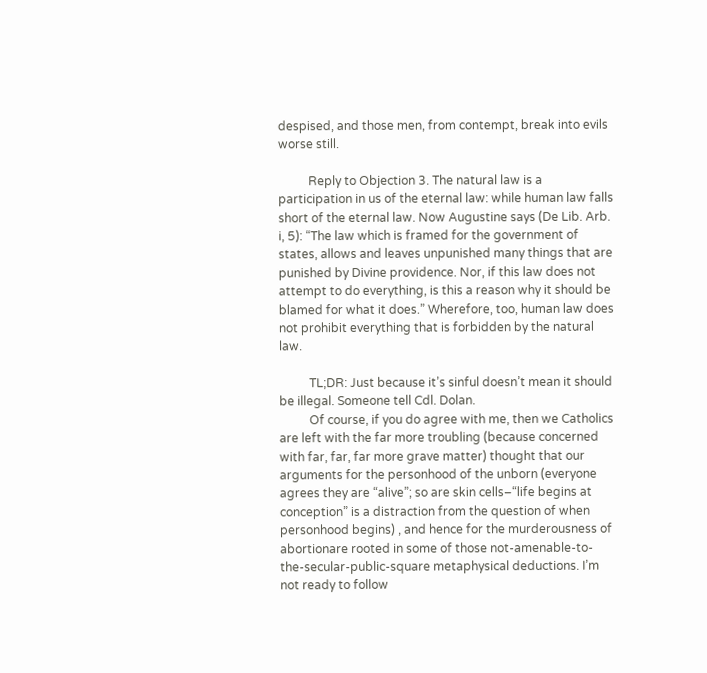despised, and those men, from contempt, break into evils worse still.

          Reply to Objection 3. The natural law is a participation in us of the eternal law: while human law falls short of the eternal law. Now Augustine says (De Lib. Arb. i, 5): “The law which is framed for the government of states, allows and leaves unpunished many things that are punished by Divine providence. Nor, if this law does not attempt to do everything, is this a reason why it should be blamed for what it does.” Wherefore, too, human law does not prohibit everything that is forbidden by the natural law.

          TL;DR: Just because it’s sinful doesn’t mean it should be illegal. Someone tell Cdl. Dolan.
          Of course, if you do agree with me, then we Catholics are left with the far more troubling (because concerned with far, far, far more grave matter) thought that our arguments for the personhood of the unborn (everyone agrees they are “alive”; so are skin cells–“life begins at conception” is a distraction from the question of when personhood begins) , and hence for the murderousness of abortionare rooted in some of those not-amenable-to-the-secular-public-square metaphysical deductions. I’m not ready to follow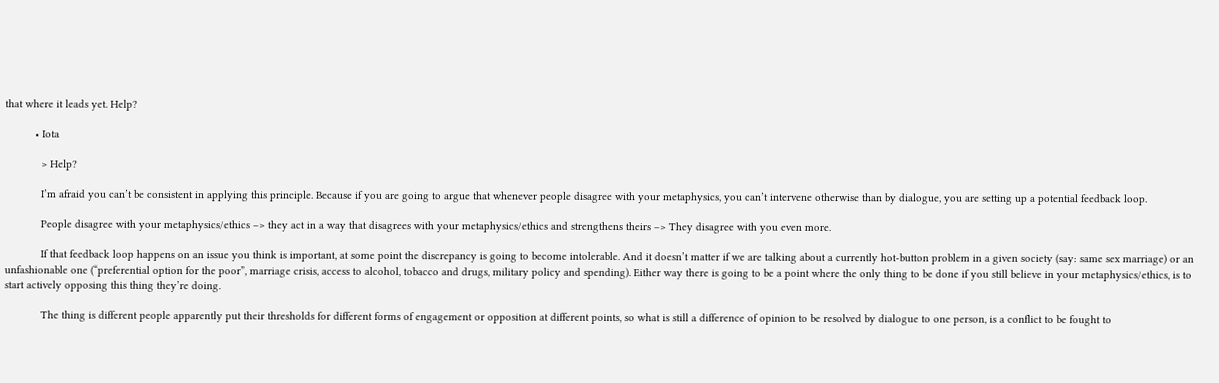that where it leads yet. Help?

          • Iota

            > Help?

            I’m afraid you can’t be consistent in applying this principle. Because if you are going to argue that whenever people disagree with your metaphysics, you can’t intervene otherwise than by dialogue, you are setting up a potential feedback loop.

            People disagree with your metaphysics/ethics –> they act in a way that disagrees with your metaphysics/ethics and strengthens theirs –> They disagree with you even more.

            If that feedback loop happens on an issue you think is important, at some point the discrepancy is going to become intolerable. And it doesn’t matter if we are talking about a currently hot-button problem in a given society (say: same sex marriage) or an unfashionable one (“preferential option for the poor”, marriage crisis, access to alcohol, tobacco and drugs, military policy and spending). Either way there is going to be a point where the only thing to be done if you still believe in your metaphysics/ethics, is to start actively opposing this thing they’re doing.

            The thing is different people apparently put their thresholds for different forms of engagement or opposition at different points, so what is still a difference of opinion to be resolved by dialogue to one person, is a conflict to be fought to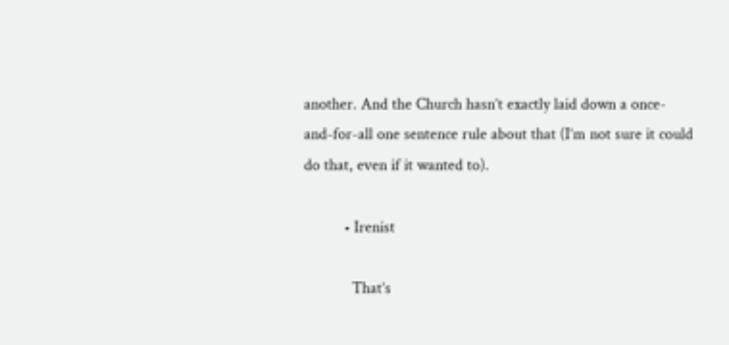another. And the Church hasn’t exactly laid down a once-and-for-all one sentence rule about that (I’m not sure it could do that, even if it wanted to).

          • Irenist

            That’s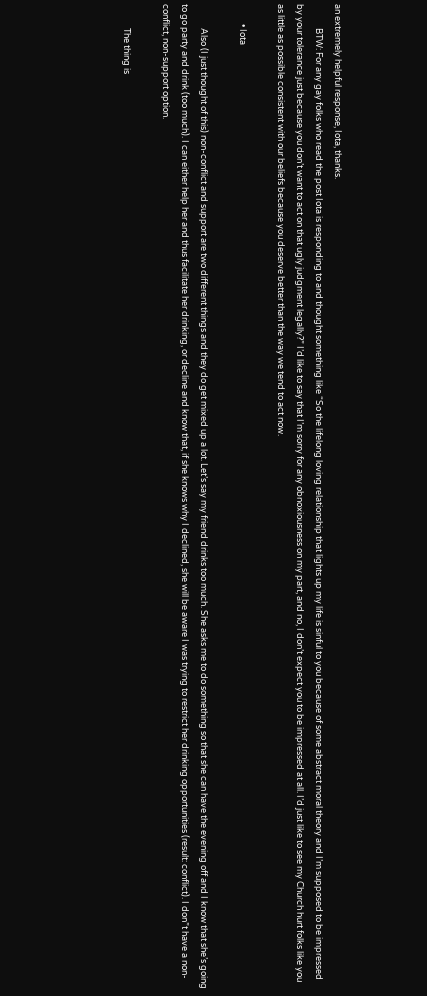an extremely helpful response, Iota, thanks.
            BTW: For any gay folks who read the post Iota is responding to and thought something like “So the lifelong loving relationship that lights up my life is sinful to you because of some abstract moral theory and I’m supposed to be impressed by your tolerance just because you don’t want to act on that ugly judgment legally?” I’d like to say that I’m sorry for any obnoxiousness on my part, and no, I don’t expect you to be impressed at all. I’d just like to see my Church hurt folks like you as little as possible consistent with our beliefs because you deserve better than the way we tend to act now.

          • Iota

            Also (I just thought of this) non-conflict and support are two different things and they do get mixed up a lot. Let’s say my friend drinks too much. She asks me to do something so that she can have the evening off and I know that she’s going to go party and drink (too much). I can either help her and thus facilitate her drinking, or decline and know that, if she knows why I declined, she will be aware I was trying to restrict her drinking opportunities (result: conflict). I don”t have a non-conflict, non-support option.

            The thing is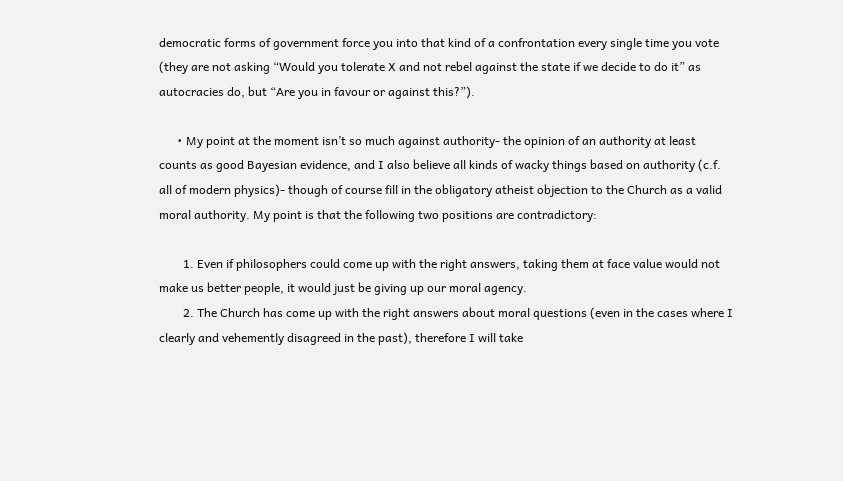democratic forms of government force you into that kind of a confrontation every single time you vote (they are not asking “Would you tolerate X and not rebel against the state if we decide to do it” as autocracies do, but “Are you in favour or against this?”).

      • My point at the moment isn’t so much against authority- the opinion of an authority at least counts as good Bayesian evidence, and I also believe all kinds of wacky things based on authority (c.f. all of modern physics)- though of course fill in the obligatory atheist objection to the Church as a valid moral authority. My point is that the following two positions are contradictory:

        1. Even if philosophers could come up with the right answers, taking them at face value would not make us better people, it would just be giving up our moral agency.
        2. The Church has come up with the right answers about moral questions (even in the cases where I clearly and vehemently disagreed in the past), therefore I will take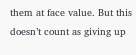them at face value. But this doesn’t count as giving up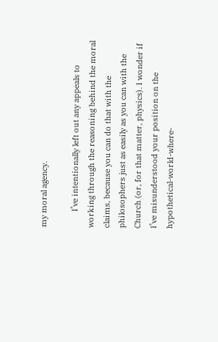my moral agency.

        I’ve intentionally left out any appeals to working through the reasoning behind the moral claims, because you can do that with the philosophers just as easily as you can with the Church (or, for that matter, physics). I wonder if I’ve misunderstood your position on the hypothetical-world-where-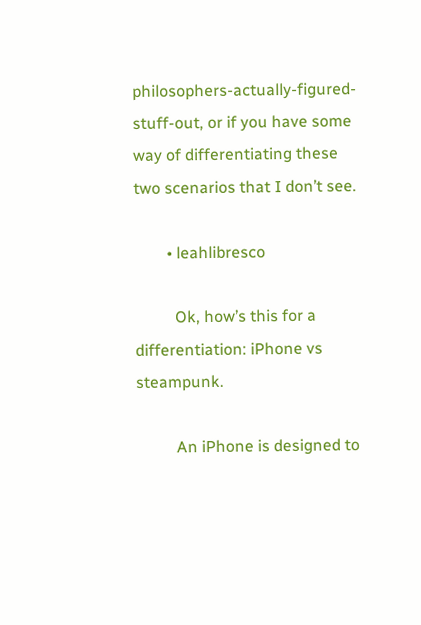philosophers-actually-figured-stuff-out, or if you have some way of differentiating these two scenarios that I don’t see.

        • leahlibresco

          Ok, how’s this for a differentiation: iPhone vs steampunk.

          An iPhone is designed to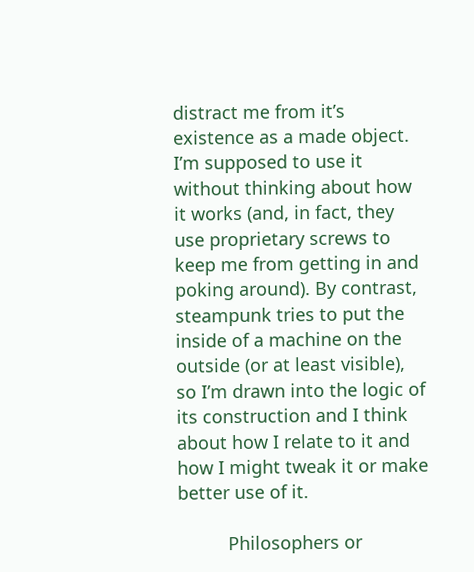distract me from it’s existence as a made object. I’m supposed to use it without thinking about how it works (and, in fact, they use proprietary screws to keep me from getting in and poking around). By contrast, steampunk tries to put the inside of a machine on the outside (or at least visible), so I’m drawn into the logic of its construction and I think about how I relate to it and how I might tweak it or make better use of it.

          Philosophers or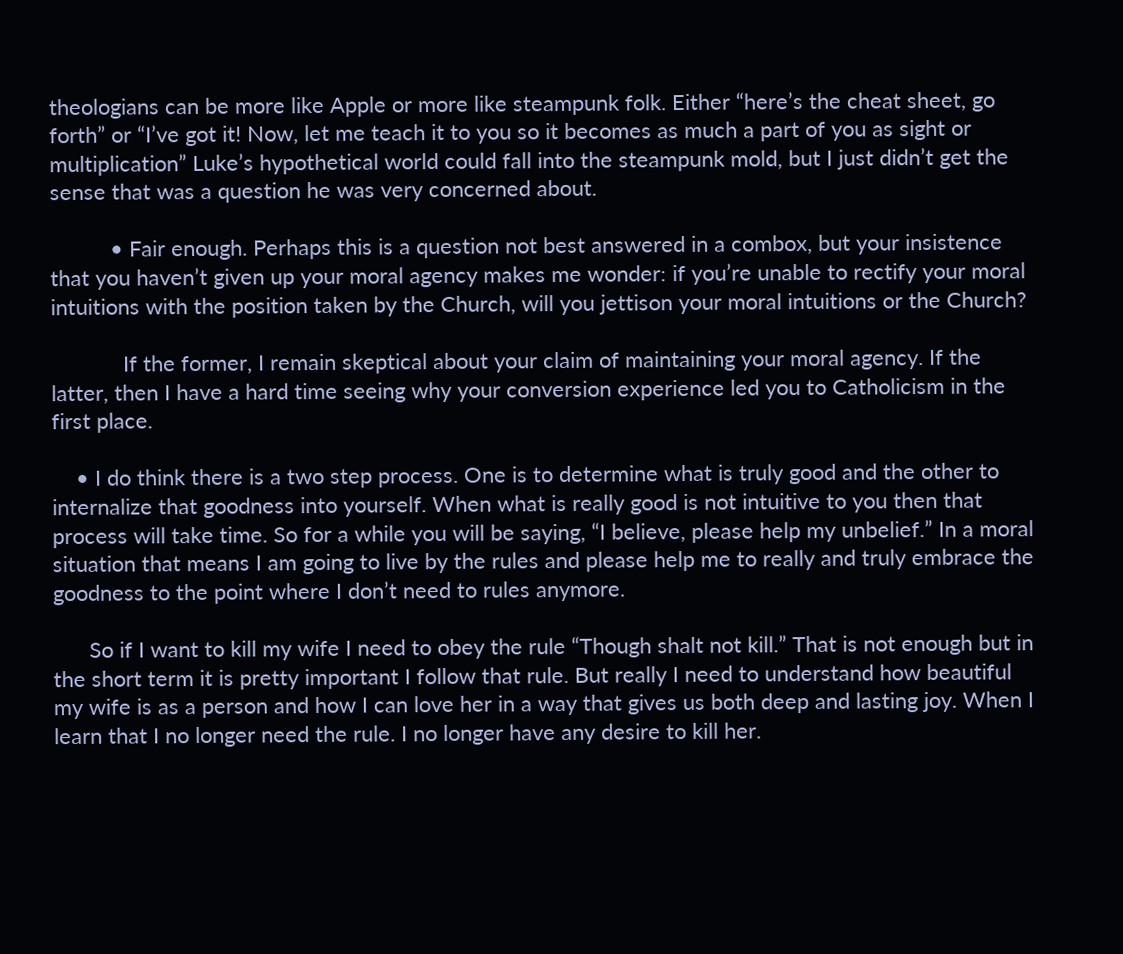theologians can be more like Apple or more like steampunk folk. Either “here’s the cheat sheet, go forth” or “I’ve got it! Now, let me teach it to you so it becomes as much a part of you as sight or multiplication” Luke’s hypothetical world could fall into the steampunk mold, but I just didn’t get the sense that was a question he was very concerned about.

          • Fair enough. Perhaps this is a question not best answered in a combox, but your insistence that you haven’t given up your moral agency makes me wonder: if you’re unable to rectify your moral intuitions with the position taken by the Church, will you jettison your moral intuitions or the Church?

            If the former, I remain skeptical about your claim of maintaining your moral agency. If the latter, then I have a hard time seeing why your conversion experience led you to Catholicism in the first place.

    • I do think there is a two step process. One is to determine what is truly good and the other to internalize that goodness into yourself. When what is really good is not intuitive to you then that process will take time. So for a while you will be saying, “I believe, please help my unbelief.” In a moral situation that means I am going to live by the rules and please help me to really and truly embrace the goodness to the point where I don’t need to rules anymore.

      So if I want to kill my wife I need to obey the rule “Though shalt not kill.” That is not enough but in the short term it is pretty important I follow that rule. But really I need to understand how beautiful my wife is as a person and how I can love her in a way that gives us both deep and lasting joy. When I learn that I no longer need the rule. I no longer have any desire to kill her.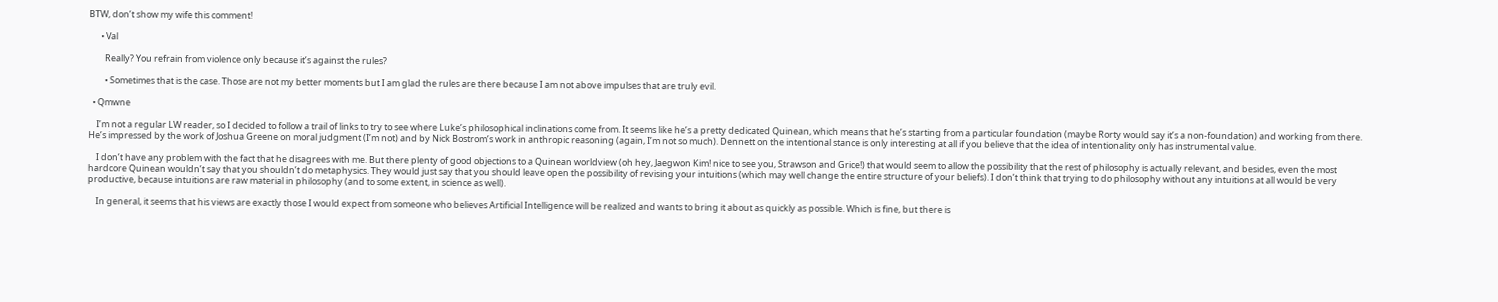BTW, don’t show my wife this comment!

      • Val

        Really? You refrain from violence only because it’s against the rules?

        • Sometimes that is the case. Those are not my better moments but I am glad the rules are there because I am not above impulses that are truly evil.

  • Qmwne

    I’m not a regular LW reader, so I decided to follow a trail of links to try to see where Luke’s philosophical inclinations come from. It seems like he’s a pretty dedicated Quinean, which means that he’s starting from a particular foundation (maybe Rorty would say it’s a non-foundation) and working from there. He’s impressed by the work of Joshua Greene on moral judgment (I’m not) and by Nick Bostrom’s work in anthropic reasoning (again, I’m not so much). Dennett on the intentional stance is only interesting at all if you believe that the idea of intentionality only has instrumental value.

    I don’t have any problem with the fact that he disagrees with me. But there plenty of good objections to a Quinean worldview (oh hey, Jaegwon Kim! nice to see you, Strawson and Grice!) that would seem to allow the possibility that the rest of philosophy is actually relevant, and besides, even the most hardcore Quinean wouldn’t say that you shouldn’t do metaphysics. They would just say that you should leave open the possibility of revising your intuitions (which may well change the entire structure of your beliefs). I don’t think that trying to do philosophy without any intuitions at all would be very productive, because intuitions are raw material in philosophy (and to some extent, in science as well).

    In general, it seems that his views are exactly those I would expect from someone who believes Artificial Intelligence will be realized and wants to bring it about as quickly as possible. Which is fine, but there is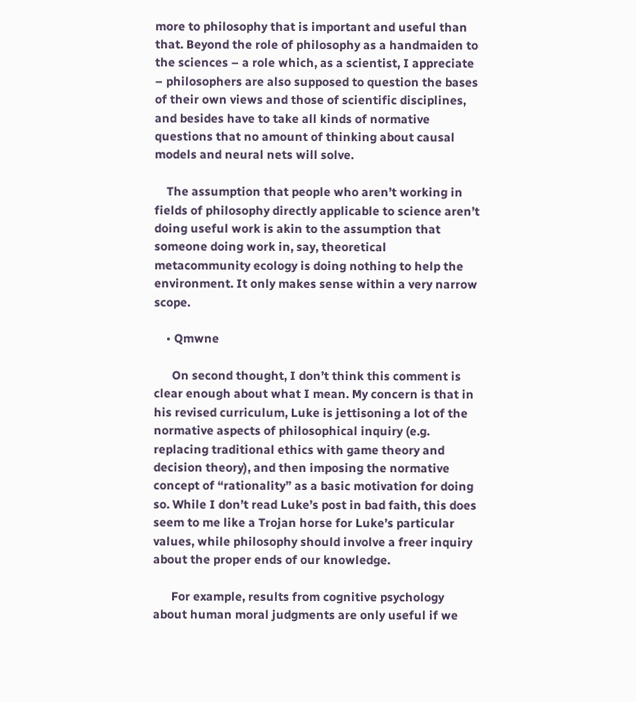more to philosophy that is important and useful than that. Beyond the role of philosophy as a handmaiden to the sciences – a role which, as a scientist, I appreciate – philosophers are also supposed to question the bases of their own views and those of scientific disciplines, and besides have to take all kinds of normative questions that no amount of thinking about causal models and neural nets will solve.

    The assumption that people who aren’t working in fields of philosophy directly applicable to science aren’t doing useful work is akin to the assumption that someone doing work in, say, theoretical metacommunity ecology is doing nothing to help the environment. It only makes sense within a very narrow scope.

    • Qmwne

      On second thought, I don’t think this comment is clear enough about what I mean. My concern is that in his revised curriculum, Luke is jettisoning a lot of the normative aspects of philosophical inquiry (e.g. replacing traditional ethics with game theory and decision theory), and then imposing the normative concept of “rationality” as a basic motivation for doing so. While I don’t read Luke’s post in bad faith, this does seem to me like a Trojan horse for Luke’s particular values, while philosophy should involve a freer inquiry about the proper ends of our knowledge.

      For example, results from cognitive psychology about human moral judgments are only useful if we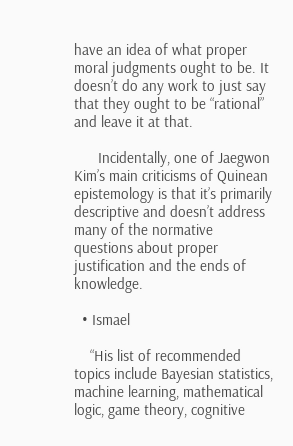have an idea of what proper moral judgments ought to be. It doesn’t do any work to just say that they ought to be “rational” and leave it at that.

      Incidentally, one of Jaegwon Kim’s main criticisms of Quinean epistemology is that it’s primarily descriptive and doesn’t address many of the normative questions about proper justification and the ends of knowledge.

  • Ismael

    “His list of recommended topics include Bayesian statistics, machine learning, mathematical logic, game theory, cognitive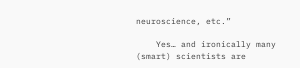neuroscience, etc.”

    Yes… and ironically many (smart) scientists are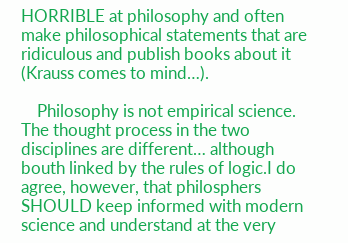HORRIBLE at philosophy and often make philosophical statements that are ridiculous and publish books about it (Krauss comes to mind…).

    Philosophy is not empirical science. The thought process in the two disciplines are different… although bouth linked by the rules of logic.I do agree, however, that philosphers SHOULD keep informed with modern science and understand at the very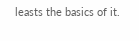leasts the basics of it.